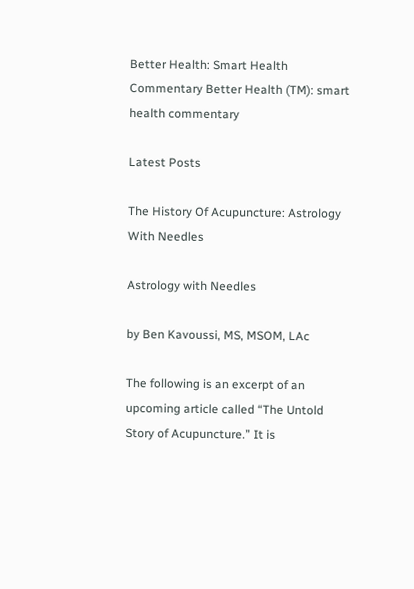Better Health: Smart Health Commentary Better Health (TM): smart health commentary

Latest Posts

The History Of Acupuncture: Astrology With Needles

Astrology with Needles

by Ben Kavoussi, MS, MSOM, LAc

The following is an excerpt of an upcoming article called “The Untold Story of Acupuncture.” It is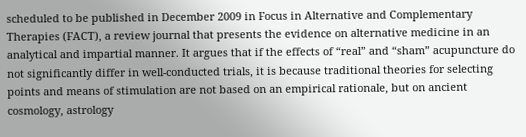scheduled to be published in December 2009 in Focus in Alternative and Complementary Therapies (FACT), a review journal that presents the evidence on alternative medicine in an analytical and impartial manner. It argues that if the effects of “real” and “sham” acupuncture do not significantly differ in well-conducted trials, it is because traditional theories for selecting points and means of stimulation are not based on an empirical rationale, but on ancient cosmology, astrology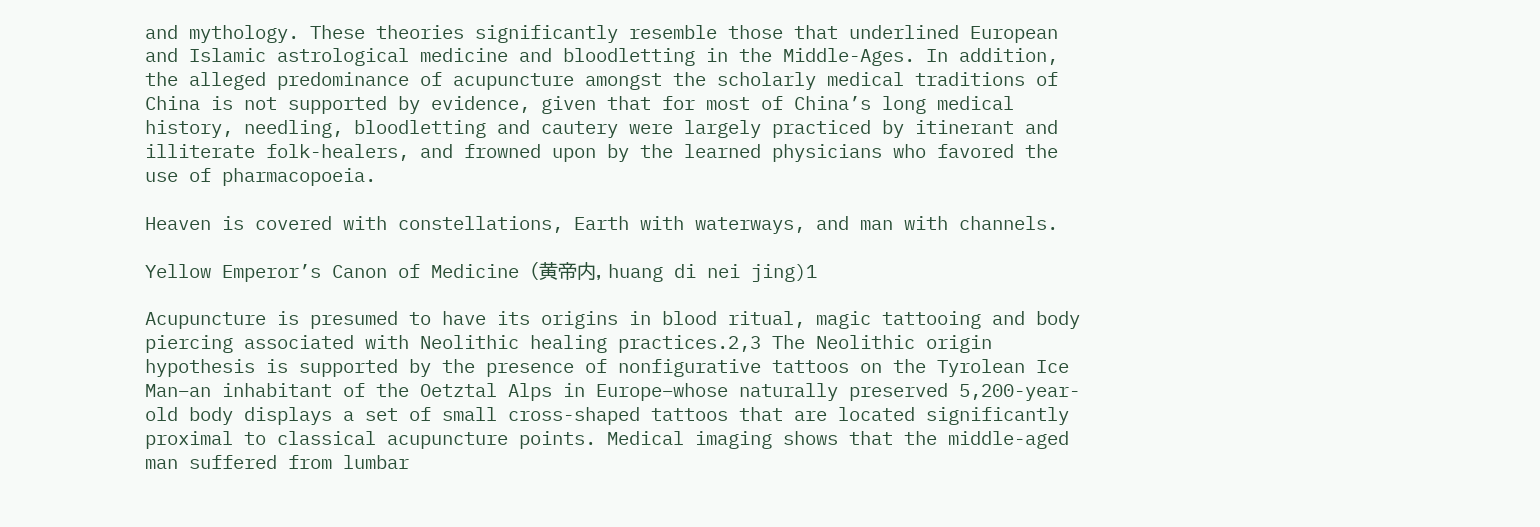and mythology. These theories significantly resemble those that underlined European and Islamic astrological medicine and bloodletting in the Middle-Ages. In addition, the alleged predominance of acupuncture amongst the scholarly medical traditions of China is not supported by evidence, given that for most of China’s long medical history, needling, bloodletting and cautery were largely practiced by itinerant and illiterate folk-healers, and frowned upon by the learned physicians who favored the use of pharmacopoeia.

Heaven is covered with constellations, Earth with waterways, and man with channels.

Yellow Emperor’s Canon of Medicine (黄帝内, huang di nei jing)1

Acupuncture is presumed to have its origins in blood ritual, magic tattooing and body piercing associated with Neolithic healing practices.2,3 The Neolithic origin hypothesis is supported by the presence of nonfigurative tattoos on the Tyrolean Ice Man–an inhabitant of the Oetztal Alps in Europe–whose naturally preserved 5,200-year-old body displays a set of small cross-shaped tattoos that are located significantly proximal to classical acupuncture points. Medical imaging shows that the middle-aged man suffered from lumbar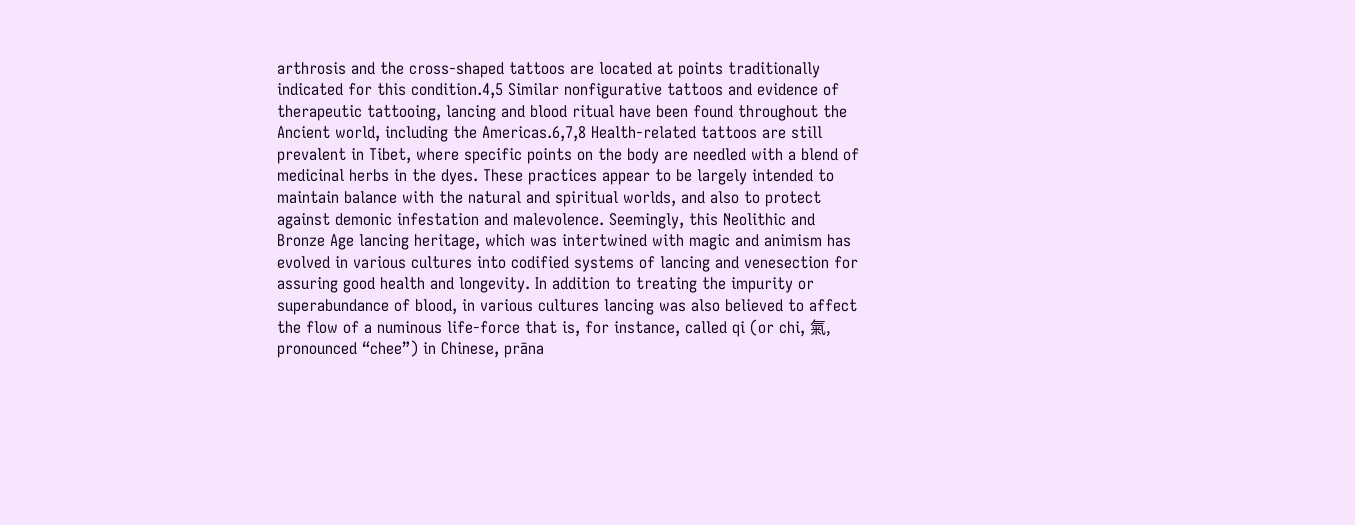arthrosis and the cross-shaped tattoos are located at points traditionally indicated for this condition.4,5 Similar nonfigurative tattoos and evidence of therapeutic tattooing, lancing and blood ritual have been found throughout the Ancient world, including the Americas.6,7,8 Health-related tattoos are still prevalent in Tibet, where specific points on the body are needled with a blend of medicinal herbs in the dyes. These practices appear to be largely intended to maintain balance with the natural and spiritual worlds, and also to protect against demonic infestation and malevolence. Seemingly, this Neolithic and Bronze Age lancing heritage, which was intertwined with magic and animism has evolved in various cultures into codified systems of lancing and venesection for assuring good health and longevity. In addition to treating the impurity or superabundance of blood, in various cultures lancing was also believed to affect the flow of a numinous life-force that is, for instance, called qi (or chi, 氣, pronounced “chee”) in Chinese, prāna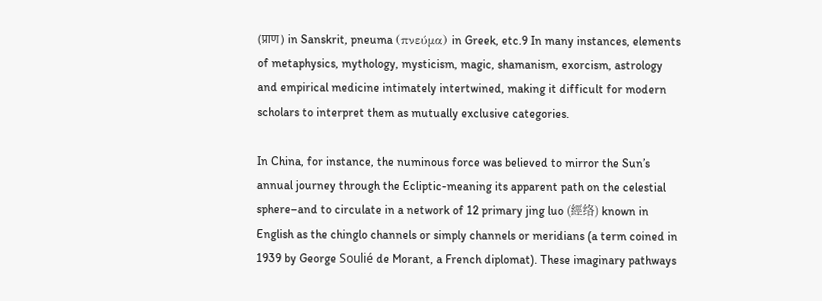(प्राण) in Sanskrit, pneuma (πνεύμα) in Greek, etc.9 In many instances, elements of metaphysics, mythology, mysticism, magic, shamanism, exorcism, astrology and empirical medicine intimately intertwined, making it difficult for modern scholars to interpret them as mutually exclusive categories.

In China, for instance, the numinous force was believed to mirror the Sun’s annual journey through the Ecliptic-meaning its apparent path on the celestial sphere–and to circulate in a network of 12 primary jing luo (經络) known in English as the chinglo channels or simply channels or meridians (a term coined in 1939 by George Soulié de Morant, a French diplomat). These imaginary pathways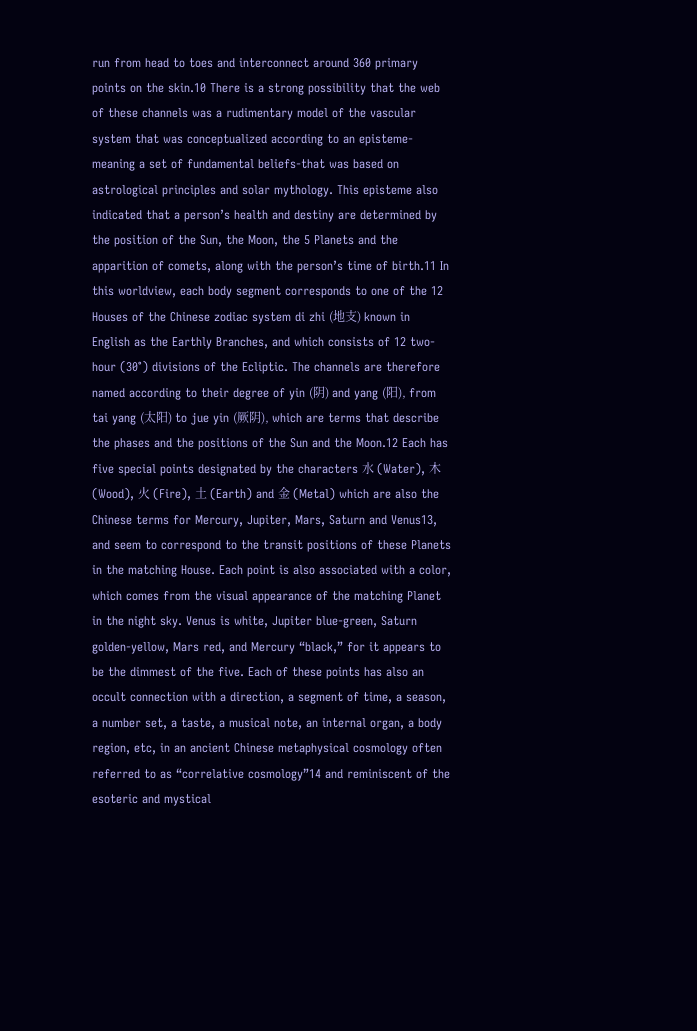run from head to toes and interconnect around 360 primary points on the skin.10 There is a strong possibility that the web of these channels was a rudimentary model of the vascular system that was conceptualized according to an episteme-meaning a set of fundamental beliefs-that was based on astrological principles and solar mythology. This episteme also indicated that a person’s health and destiny are determined by the position of the Sun, the Moon, the 5 Planets and the apparition of comets, along with the person’s time of birth.11 In this worldview, each body segment corresponds to one of the 12 Houses of the Chinese zodiac system di zhi (地支) known in English as the Earthly Branches, and which consists of 12 two-hour (30°) divisions of the Ecliptic. The channels are therefore named according to their degree of yin (阴) and yang (阳), from tai yang (太阳) to jue yin (厥阴), which are terms that describe the phases and the positions of the Sun and the Moon.12 Each has five special points designated by the characters 水 (Water), 木 (Wood), 火 (Fire), 土 (Earth) and 金 (Metal) which are also the Chinese terms for Mercury, Jupiter, Mars, Saturn and Venus13, and seem to correspond to the transit positions of these Planets in the matching House. Each point is also associated with a color, which comes from the visual appearance of the matching Planet in the night sky. Venus is white, Jupiter blue-green, Saturn golden-yellow, Mars red, and Mercury “black,” for it appears to be the dimmest of the five. Each of these points has also an occult connection with a direction, a segment of time, a season, a number set, a taste, a musical note, an internal organ, a body region, etc, in an ancient Chinese metaphysical cosmology often referred to as “correlative cosmology”14 and reminiscent of the esoteric and mystical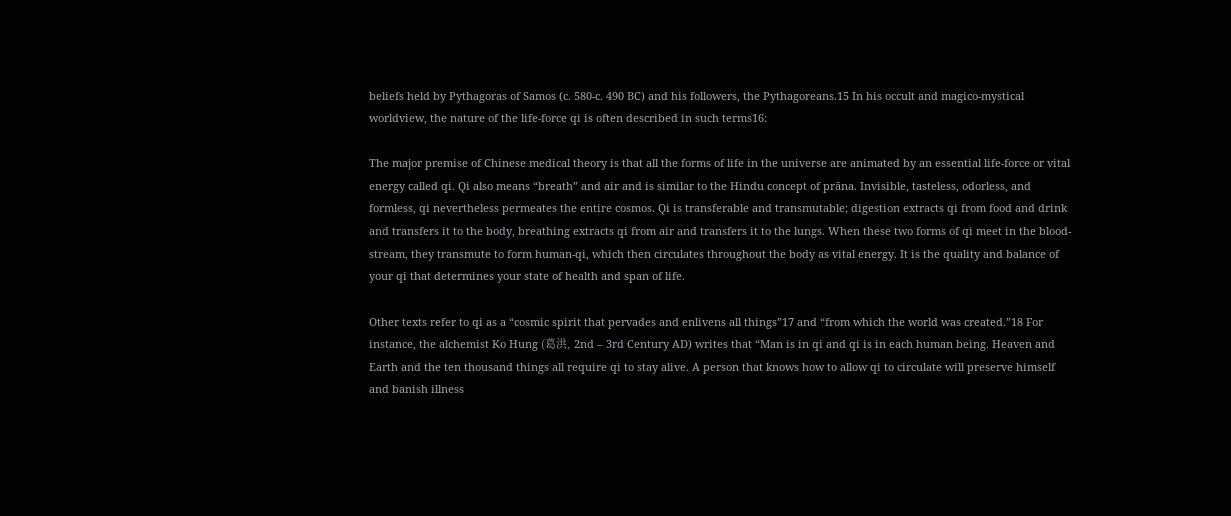beliefs held by Pythagoras of Samos (c. 580-c. 490 BC) and his followers, the Pythagoreans.15 In his occult and magico-mystical worldview, the nature of the life-force qi is often described in such terms16:

The major premise of Chinese medical theory is that all the forms of life in the universe are animated by an essential life-force or vital energy called qi. Qi also means “breath” and air and is similar to the Hindu concept of prāna. Invisible, tasteless, odorless, and formless, qi nevertheless permeates the entire cosmos. Qi is transferable and transmutable; digestion extracts qi from food and drink and transfers it to the body, breathing extracts qi from air and transfers it to the lungs. When these two forms of qi meet in the blood-stream, they transmute to form human-qi, which then circulates throughout the body as vital energy. It is the quality and balance of your qi that determines your state of health and span of life.

Other texts refer to qi as a “cosmic spirit that pervades and enlivens all things”17 and “from which the world was created.”18 For instance, the alchemist Ko Hung (葛洪, 2nd – 3rd Century AD) writes that “Man is in qi and qi is in each human being. Heaven and Earth and the ten thousand things all require qi to stay alive. A person that knows how to allow qi to circulate will preserve himself and banish illness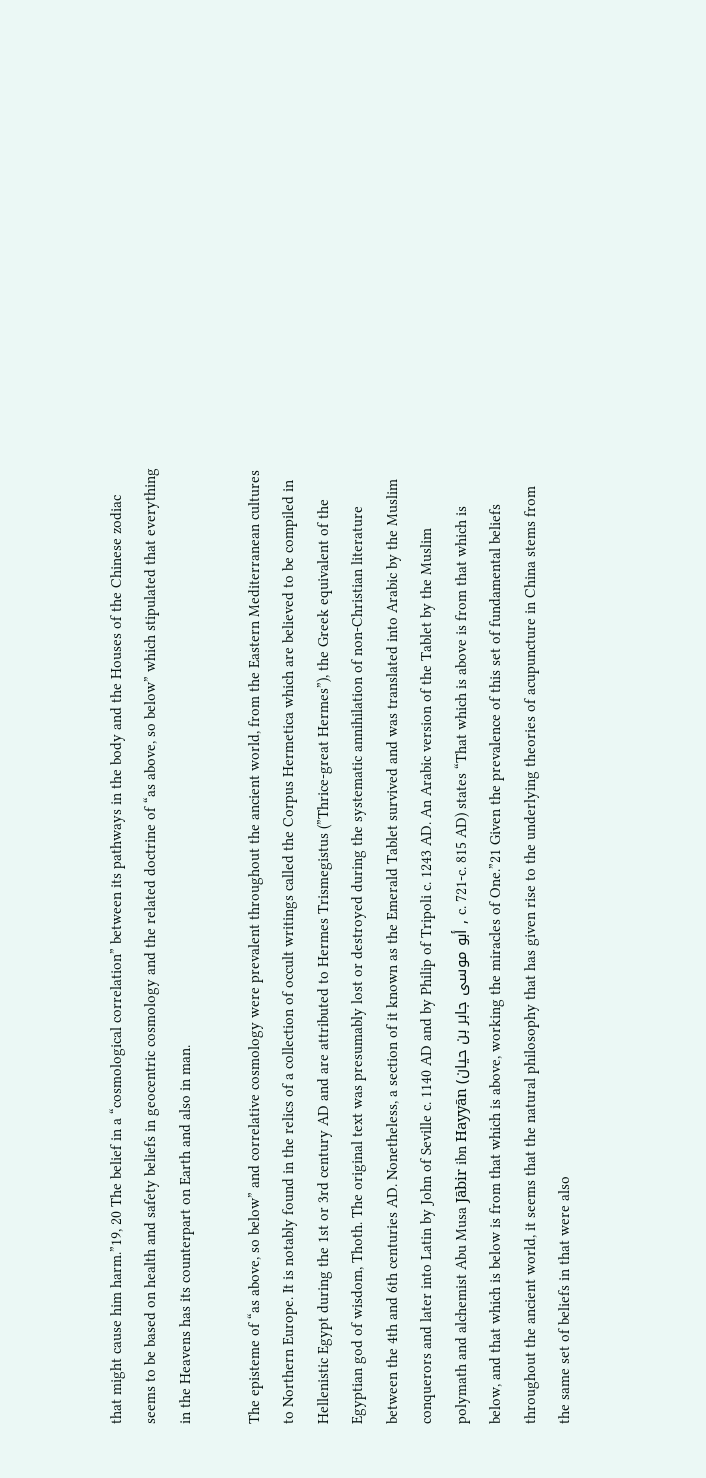that might cause him harm.”19, 20 The belief in a “cosmological correlation” between its pathways in the body and the Houses of the Chinese zodiac seems to be based on health and safety beliefs in geocentric cosmology and the related doctrine of “as above, so below” which stipulated that everything in the Heavens has its counterpart on Earth and also in man.

The episteme of “as above, so below” and correlative cosmology were prevalent throughout the ancient world, from the Eastern Mediterranean cultures to Northern Europe. It is notably found in the relics of a collection of occult writings called the Corpus Hermetica which are believed to be compiled in Hellenistic Egypt during the 1st or 3rd century AD and are attributed to Hermes Trismegistus (”Thrice-great Hermes”), the Greek equivalent of the Egyptian god of wisdom, Thoth. The original text was presumably lost or destroyed during the systematic annihilation of non-Christian literature between the 4th and 6th centuries AD. Nonetheless, a section of it known as the Emerald Tablet survived and was translated into Arabic by the Muslim conquerors and later into Latin by John of Seville c. 1140 AD and by Philip of Tripoli c. 1243 AD. An Arabic version of the Tablet by the Muslim polymath and alchemist Abu Musa Jābir ibn Hayyān (أبو موسى جابر بن حيان , c. 721-c. 815 AD) states “That which is above is from that which is below, and that which is below is from that which is above, working the miracles of One.”21 Given the prevalence of this set of fundamental beliefs throughout the ancient world, it seems that the natural philosophy that has given rise to the underlying theories of acupuncture in China stems from the same set of beliefs in that were also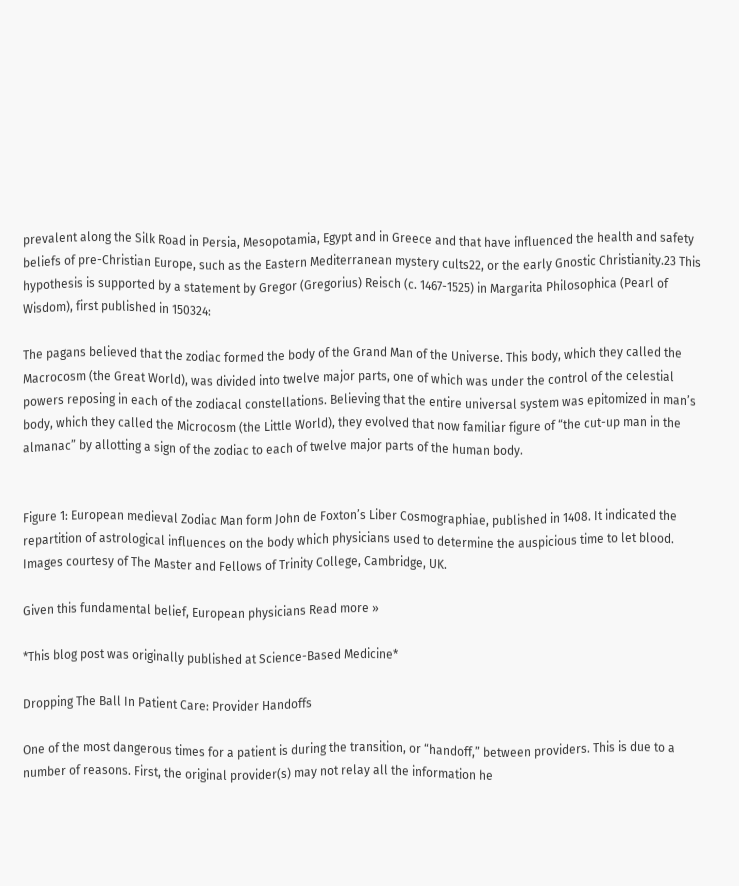prevalent along the Silk Road in Persia, Mesopotamia, Egypt and in Greece and that have influenced the health and safety beliefs of pre-Christian Europe, such as the Eastern Mediterranean mystery cults22, or the early Gnostic Christianity.23 This hypothesis is supported by a statement by Gregor (Gregorius) Reisch (c. 1467-1525) in Margarita Philosophica (Pearl of Wisdom), first published in 150324:

The pagans believed that the zodiac formed the body of the Grand Man of the Universe. This body, which they called the Macrocosm (the Great World), was divided into twelve major parts, one of which was under the control of the celestial powers reposing in each of the zodiacal constellations. Believing that the entire universal system was epitomized in man’s body, which they called the Microcosm (the Little World), they evolved that now familiar figure of “the cut-up man in the almanac” by allotting a sign of the zodiac to each of twelve major parts of the human body.


Figure 1: European medieval Zodiac Man form John de Foxton’s Liber Cosmographiae, published in 1408. It indicated the repartition of astrological influences on the body which physicians used to determine the auspicious time to let blood. Images courtesy of The Master and Fellows of Trinity College, Cambridge, UK.

Given this fundamental belief, European physicians Read more »

*This blog post was originally published at Science-Based Medicine*

Dropping The Ball In Patient Care: Provider Handoffs

One of the most dangerous times for a patient is during the transition, or “handoff,” between providers. This is due to a number of reasons. First, the original provider(s) may not relay all the information he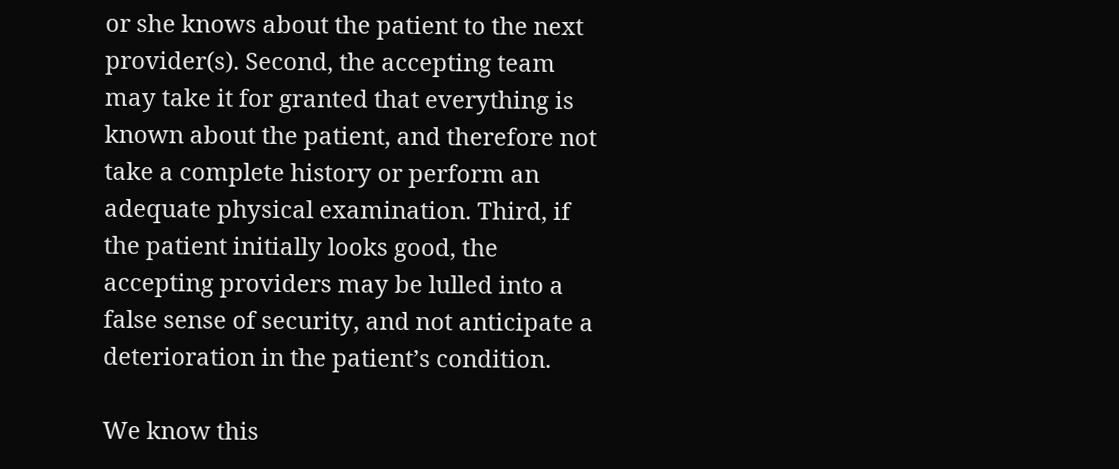or she knows about the patient to the next provider(s). Second, the accepting team may take it for granted that everything is known about the patient, and therefore not take a complete history or perform an adequate physical examination. Third, if the patient initially looks good, the accepting providers may be lulled into a false sense of security, and not anticipate a deterioration in the patient’s condition.

We know this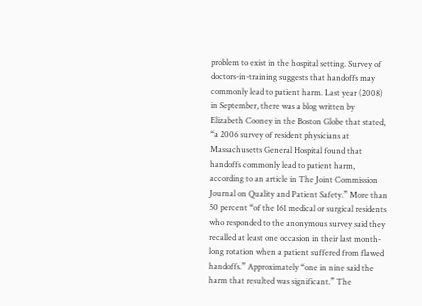problem to exist in the hospital setting. Survey of doctors-in-training suggests that handoffs may commonly lead to patient harm. Last year (2008) in September, there was a blog written by Elizabeth Cooney in the Boston Globe that stated, “a 2006 survey of resident physicians at Massachusetts General Hospital found that handoffs commonly lead to patient harm, according to an article in The Joint Commission Journal on Quality and Patient Safety.” More than 50 percent “of the 161 medical or surgical residents who responded to the anonymous survey said they recalled at least one occasion in their last month-long rotation when a patient suffered from flawed handoffs.” Approximately “one in nine said the harm that resulted was significant.” The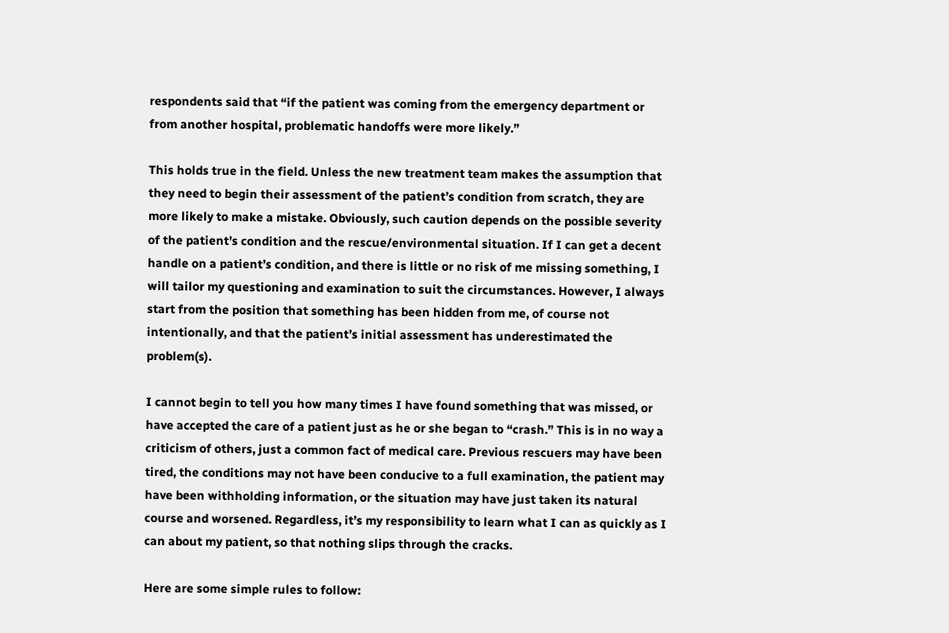respondents said that “if the patient was coming from the emergency department or from another hospital, problematic handoffs were more likely.”

This holds true in the field. Unless the new treatment team makes the assumption that they need to begin their assessment of the patient’s condition from scratch, they are more likely to make a mistake. Obviously, such caution depends on the possible severity of the patient’s condition and the rescue/environmental situation. If I can get a decent handle on a patient’s condition, and there is little or no risk of me missing something, I will tailor my questioning and examination to suit the circumstances. However, I always start from the position that something has been hidden from me, of course not intentionally, and that the patient’s initial assessment has underestimated the problem(s).

I cannot begin to tell you how many times I have found something that was missed, or have accepted the care of a patient just as he or she began to “crash.” This is in no way a criticism of others, just a common fact of medical care. Previous rescuers may have been tired, the conditions may not have been conducive to a full examination, the patient may have been withholding information, or the situation may have just taken its natural course and worsened. Regardless, it’s my responsibility to learn what I can as quickly as I can about my patient, so that nothing slips through the cracks.

Here are some simple rules to follow: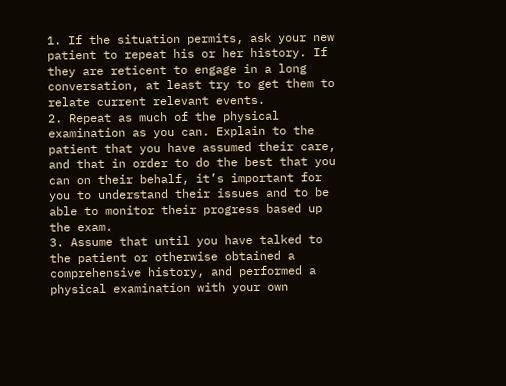1. If the situation permits, ask your new patient to repeat his or her history. If they are reticent to engage in a long conversation, at least try to get them to relate current relevant events.
2. Repeat as much of the physical examination as you can. Explain to the patient that you have assumed their care, and that in order to do the best that you can on their behalf, it’s important for you to understand their issues and to be able to monitor their progress based up the exam.
3. Assume that until you have talked to the patient or otherwise obtained a comprehensive history, and performed a physical examination with your own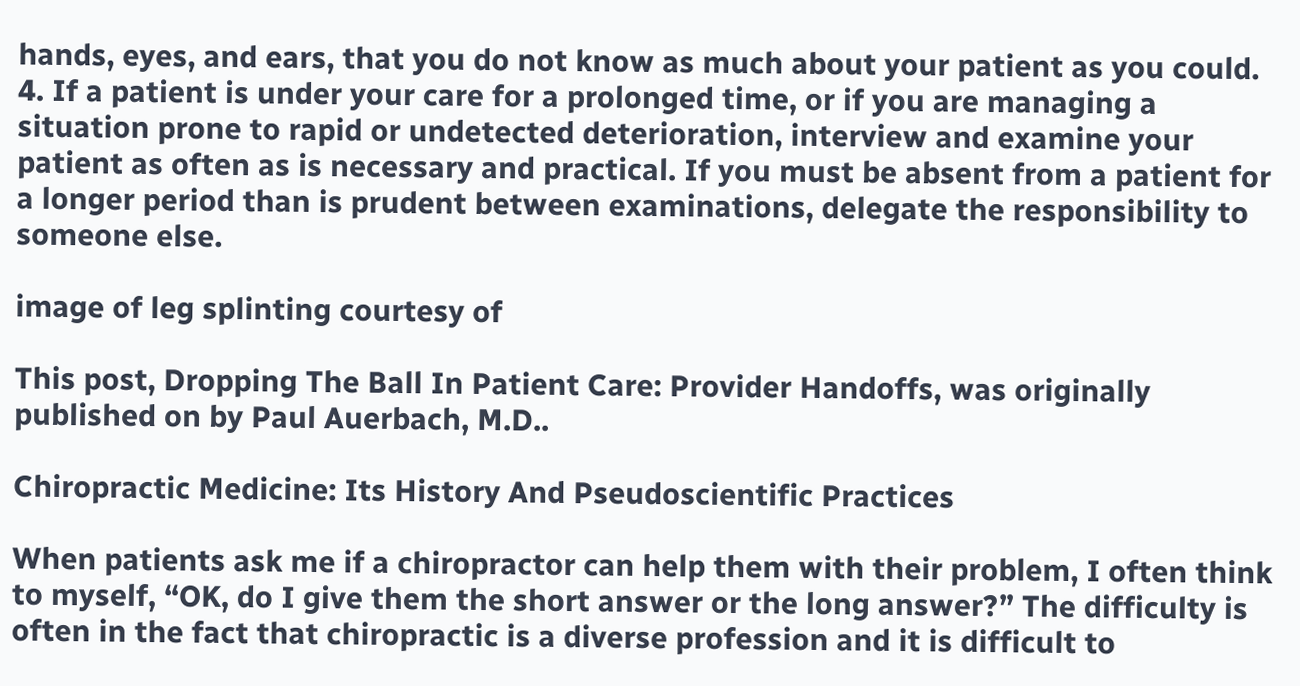hands, eyes, and ears, that you do not know as much about your patient as you could.
4. If a patient is under your care for a prolonged time, or if you are managing a situation prone to rapid or undetected deterioration, interview and examine your patient as often as is necessary and practical. If you must be absent from a patient for a longer period than is prudent between examinations, delegate the responsibility to someone else.

image of leg splinting courtesy of

This post, Dropping The Ball In Patient Care: Provider Handoffs, was originally published on by Paul Auerbach, M.D..

Chiropractic Medicine: Its History And Pseudoscientific Practices

When patients ask me if a chiropractor can help them with their problem, I often think to myself, “OK, do I give them the short answer or the long answer?” The difficulty is often in the fact that chiropractic is a diverse profession and it is difficult to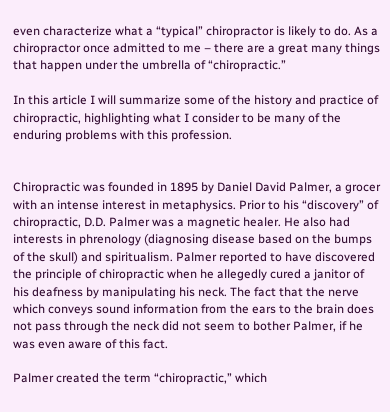even characterize what a “typical” chiropractor is likely to do. As a chiropractor once admitted to me – there are a great many things that happen under the umbrella of “chiropractic.”

In this article I will summarize some of the history and practice of chiropractic, highlighting what I consider to be many of the enduring problems with this profession.


Chiropractic was founded in 1895 by Daniel David Palmer, a grocer with an intense interest in metaphysics. Prior to his “discovery” of chiropractic, D.D. Palmer was a magnetic healer. He also had interests in phrenology (diagnosing disease based on the bumps of the skull) and spiritualism. Palmer reported to have discovered the principle of chiropractic when he allegedly cured a janitor of his deafness by manipulating his neck. The fact that the nerve which conveys sound information from the ears to the brain does not pass through the neck did not seem to bother Palmer, if he was even aware of this fact.

Palmer created the term “chiropractic,” which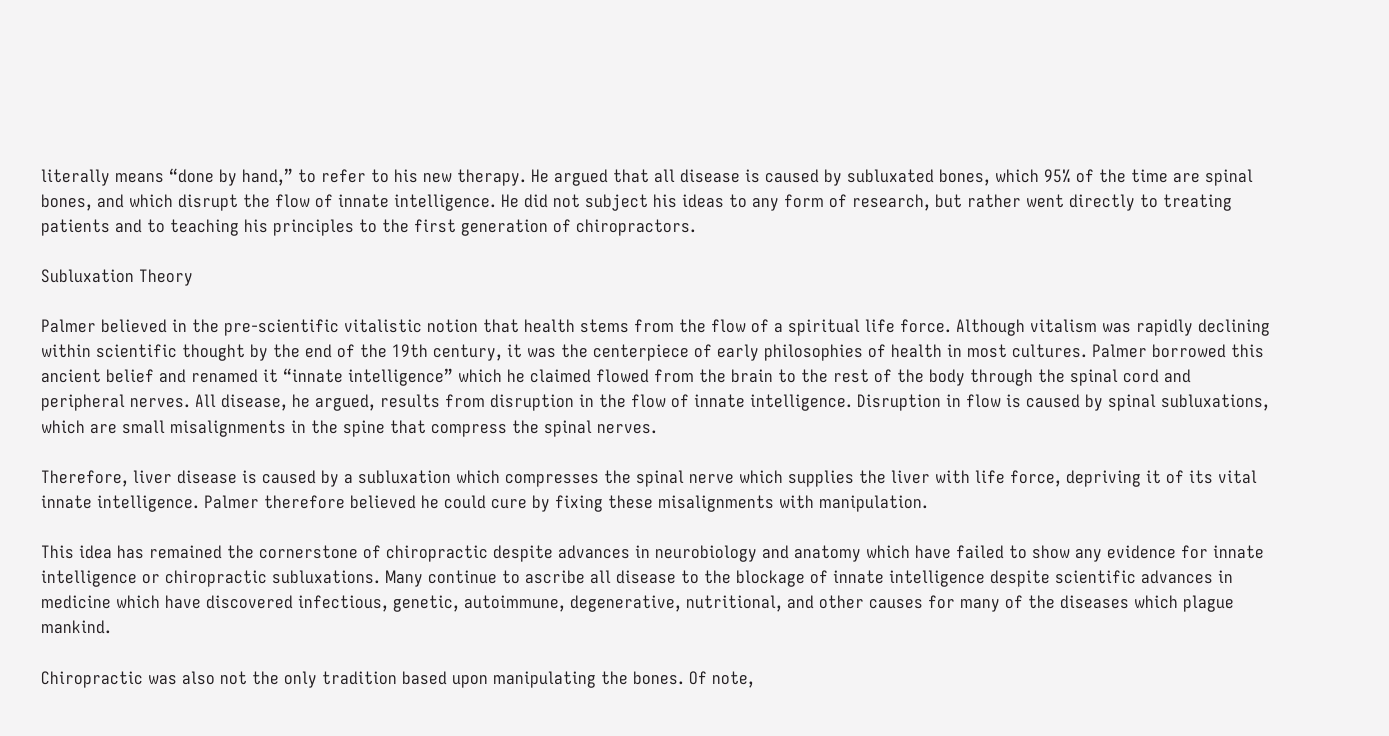literally means “done by hand,” to refer to his new therapy. He argued that all disease is caused by subluxated bones, which 95% of the time are spinal bones, and which disrupt the flow of innate intelligence. He did not subject his ideas to any form of research, but rather went directly to treating patients and to teaching his principles to the first generation of chiropractors.

Subluxation Theory

Palmer believed in the pre-scientific vitalistic notion that health stems from the flow of a spiritual life force. Although vitalism was rapidly declining within scientific thought by the end of the 19th century, it was the centerpiece of early philosophies of health in most cultures. Palmer borrowed this ancient belief and renamed it “innate intelligence” which he claimed flowed from the brain to the rest of the body through the spinal cord and peripheral nerves. All disease, he argued, results from disruption in the flow of innate intelligence. Disruption in flow is caused by spinal subluxations, which are small misalignments in the spine that compress the spinal nerves.

Therefore, liver disease is caused by a subluxation which compresses the spinal nerve which supplies the liver with life force, depriving it of its vital innate intelligence. Palmer therefore believed he could cure by fixing these misalignments with manipulation.

This idea has remained the cornerstone of chiropractic despite advances in neurobiology and anatomy which have failed to show any evidence for innate intelligence or chiropractic subluxations. Many continue to ascribe all disease to the blockage of innate intelligence despite scientific advances in medicine which have discovered infectious, genetic, autoimmune, degenerative, nutritional, and other causes for many of the diseases which plague mankind.

Chiropractic was also not the only tradition based upon manipulating the bones. Of note,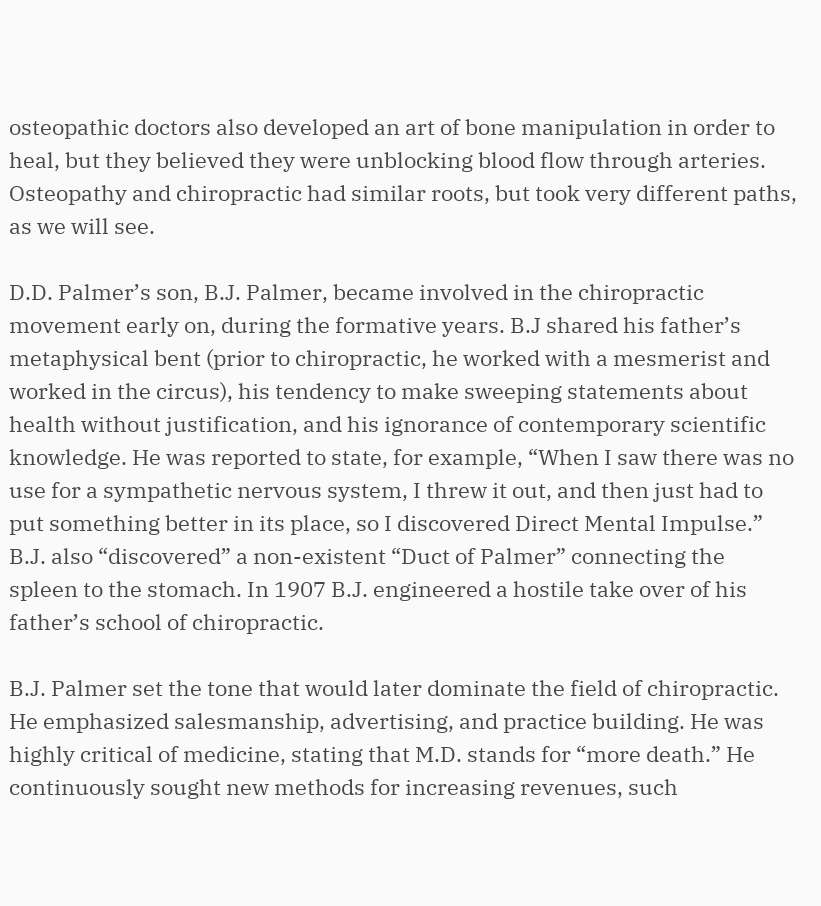osteopathic doctors also developed an art of bone manipulation in order to heal, but they believed they were unblocking blood flow through arteries. Osteopathy and chiropractic had similar roots, but took very different paths, as we will see.

D.D. Palmer’s son, B.J. Palmer, became involved in the chiropractic movement early on, during the formative years. B.J shared his father’s metaphysical bent (prior to chiropractic, he worked with a mesmerist and worked in the circus), his tendency to make sweeping statements about health without justification, and his ignorance of contemporary scientific knowledge. He was reported to state, for example, “When I saw there was no use for a sympathetic nervous system, I threw it out, and then just had to put something better in its place, so I discovered Direct Mental Impulse.” B.J. also “discovered” a non-existent “Duct of Palmer” connecting the spleen to the stomach. In 1907 B.J. engineered a hostile take over of his father’s school of chiropractic.

B.J. Palmer set the tone that would later dominate the field of chiropractic. He emphasized salesmanship, advertising, and practice building. He was highly critical of medicine, stating that M.D. stands for “more death.” He continuously sought new methods for increasing revenues, such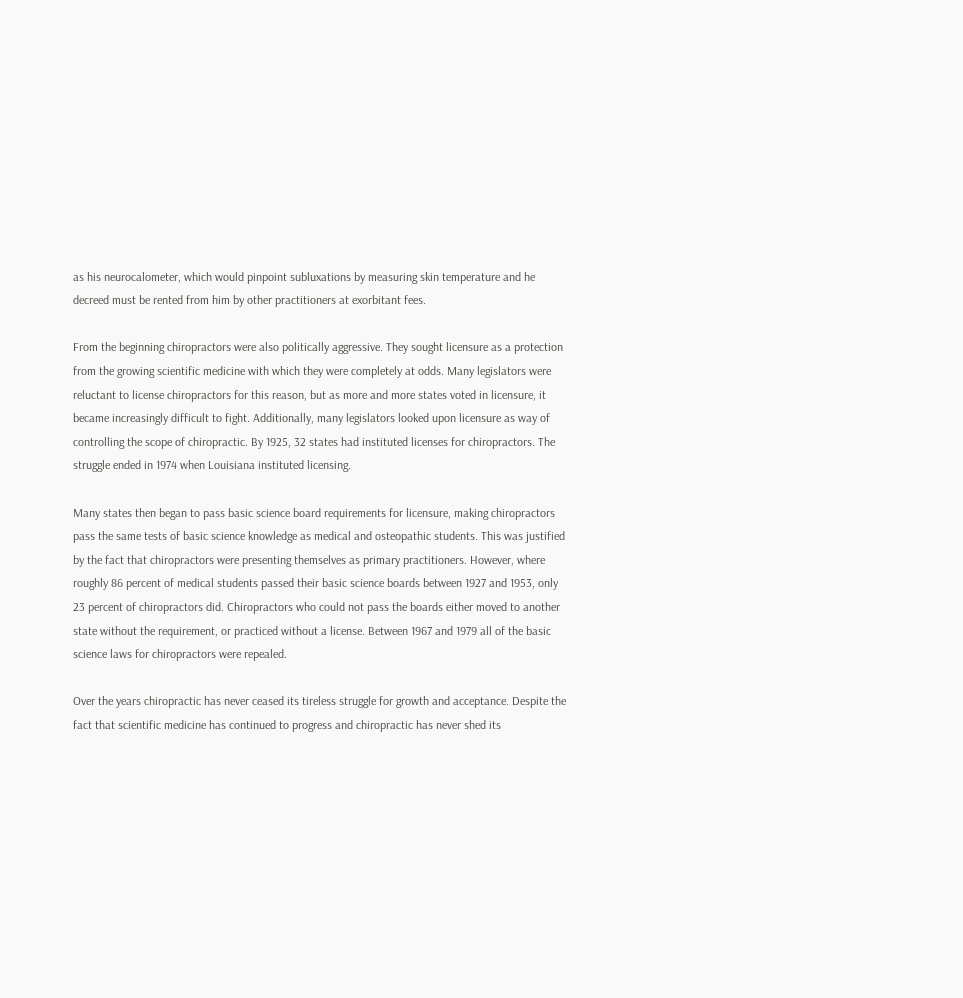as his neurocalometer, which would pinpoint subluxations by measuring skin temperature and he decreed must be rented from him by other practitioners at exorbitant fees.

From the beginning chiropractors were also politically aggressive. They sought licensure as a protection from the growing scientific medicine with which they were completely at odds. Many legislators were reluctant to license chiropractors for this reason, but as more and more states voted in licensure, it became increasingly difficult to fight. Additionally, many legislators looked upon licensure as way of controlling the scope of chiropractic. By 1925, 32 states had instituted licenses for chiropractors. The struggle ended in 1974 when Louisiana instituted licensing.

Many states then began to pass basic science board requirements for licensure, making chiropractors pass the same tests of basic science knowledge as medical and osteopathic students. This was justified by the fact that chiropractors were presenting themselves as primary practitioners. However, where roughly 86 percent of medical students passed their basic science boards between 1927 and 1953, only 23 percent of chiropractors did. Chiropractors who could not pass the boards either moved to another state without the requirement, or practiced without a license. Between 1967 and 1979 all of the basic science laws for chiropractors were repealed.

Over the years chiropractic has never ceased its tireless struggle for growth and acceptance. Despite the fact that scientific medicine has continued to progress and chiropractic has never shed its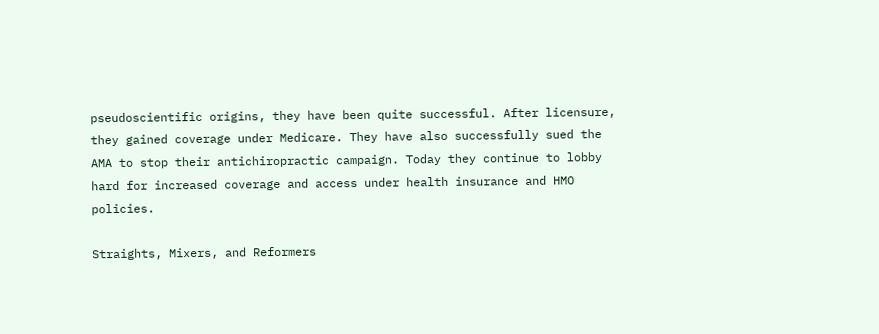pseudoscientific origins, they have been quite successful. After licensure, they gained coverage under Medicare. They have also successfully sued the AMA to stop their antichiropractic campaign. Today they continue to lobby hard for increased coverage and access under health insurance and HMO policies.

Straights, Mixers, and Reformers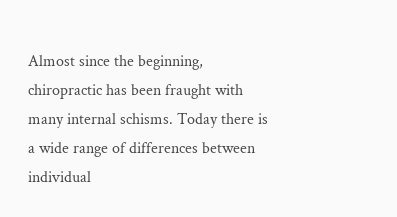Almost since the beginning, chiropractic has been fraught with many internal schisms. Today there is a wide range of differences between individual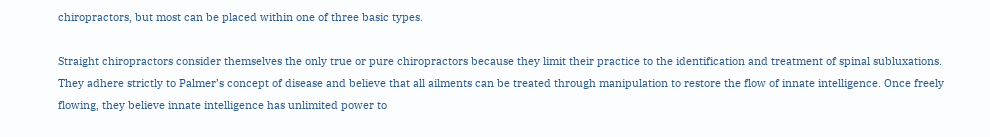chiropractors, but most can be placed within one of three basic types.

Straight chiropractors consider themselves the only true or pure chiropractors because they limit their practice to the identification and treatment of spinal subluxations. They adhere strictly to Palmer’s concept of disease and believe that all ailments can be treated through manipulation to restore the flow of innate intelligence. Once freely flowing, they believe innate intelligence has unlimited power to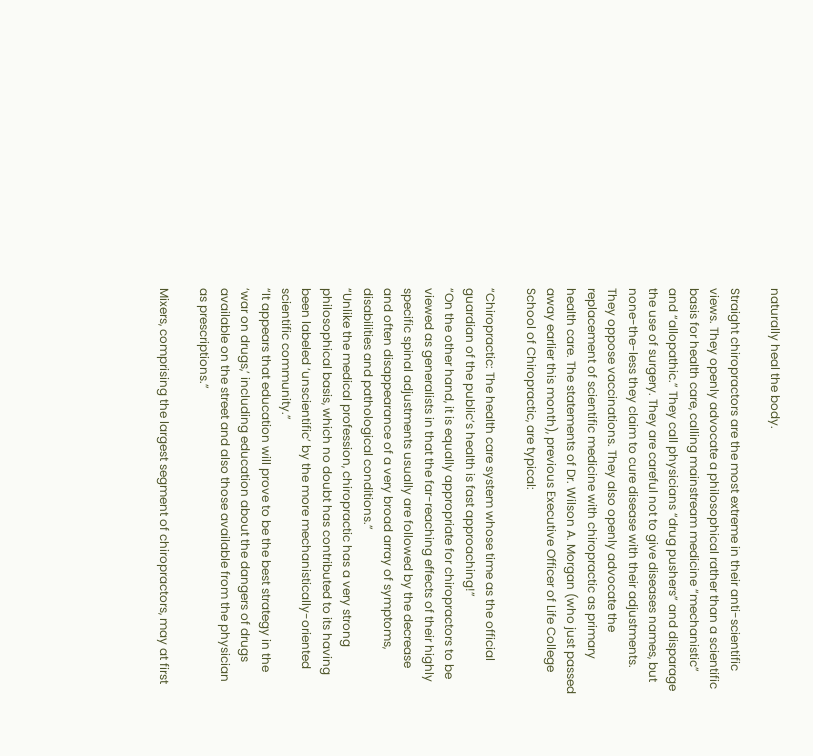naturally heal the body.

Straight chiropractors are the most extreme in their anti-scientific views. They openly advocate a philosophical rather than a scientific basis for health care, calling mainstream medicine “mechanistic” and “allopathic.” They call physicians “drug pushers” and disparage the use of surgery. They are careful not to give diseases names, but none-the-less they claim to cure disease with their adjustments. They oppose vaccinations. They also openly advocate the replacement of scientific medicine with chiropractic as primary health care. The statements of Dr. Wilson A. Morgan (who just passed away earlier this month), previous Executive Officer of Life College School of Chiropractic, are typical:

“Chiropractic: The health care system whose time as the official guardian of the public’s health is fast approaching!”
“On the other hand, it is equally appropriate for chiropractors to be viewed as generalists in that the far-reaching effects of their highly specific spinal adjustments usually are followed by the decrease and often disappearance of a very broad array of symptoms, disabilities and pathological conditions.”
“Unlike the medical profession, chiropractic has a very strong philosophical basis, which no doubt has contributed to its having been labeled ‘unscientific’ by the more mechanistically-oriented scientific community.”
“It appears that education will prove to be the best strategy in the ‘war on drugs,’ including education about the dangers of drugs available on the street and also those available from the physician as prescriptions.”

Mixers, comprising the largest segment of chiropractors, may at first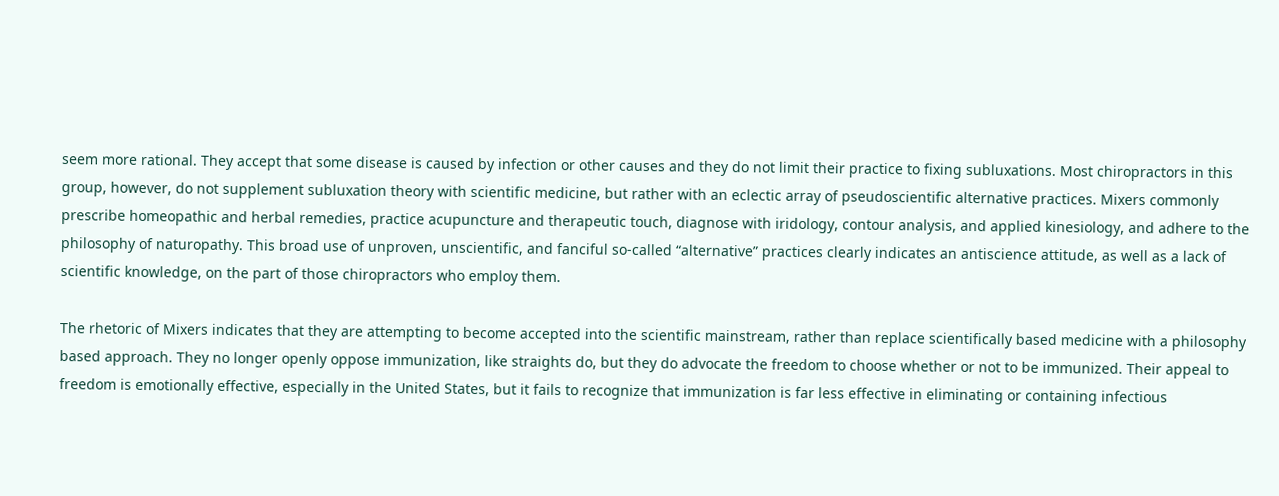seem more rational. They accept that some disease is caused by infection or other causes and they do not limit their practice to fixing subluxations. Most chiropractors in this group, however, do not supplement subluxation theory with scientific medicine, but rather with an eclectic array of pseudoscientific alternative practices. Mixers commonly prescribe homeopathic and herbal remedies, practice acupuncture and therapeutic touch, diagnose with iridology, contour analysis, and applied kinesiology, and adhere to the philosophy of naturopathy. This broad use of unproven, unscientific, and fanciful so-called “alternative” practices clearly indicates an antiscience attitude, as well as a lack of scientific knowledge, on the part of those chiropractors who employ them.

The rhetoric of Mixers indicates that they are attempting to become accepted into the scientific mainstream, rather than replace scientifically based medicine with a philosophy based approach. They no longer openly oppose immunization, like straights do, but they do advocate the freedom to choose whether or not to be immunized. Their appeal to freedom is emotionally effective, especially in the United States, but it fails to recognize that immunization is far less effective in eliminating or containing infectious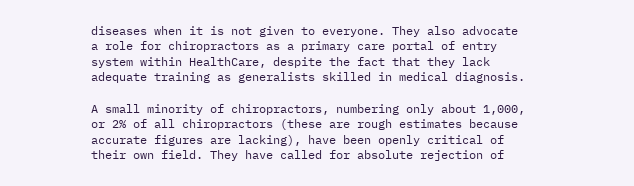diseases when it is not given to everyone. They also advocate a role for chiropractors as a primary care portal of entry system within HealthCare, despite the fact that they lack adequate training as generalists skilled in medical diagnosis.

A small minority of chiropractors, numbering only about 1,000, or 2% of all chiropractors (these are rough estimates because accurate figures are lacking), have been openly critical of their own field. They have called for absolute rejection of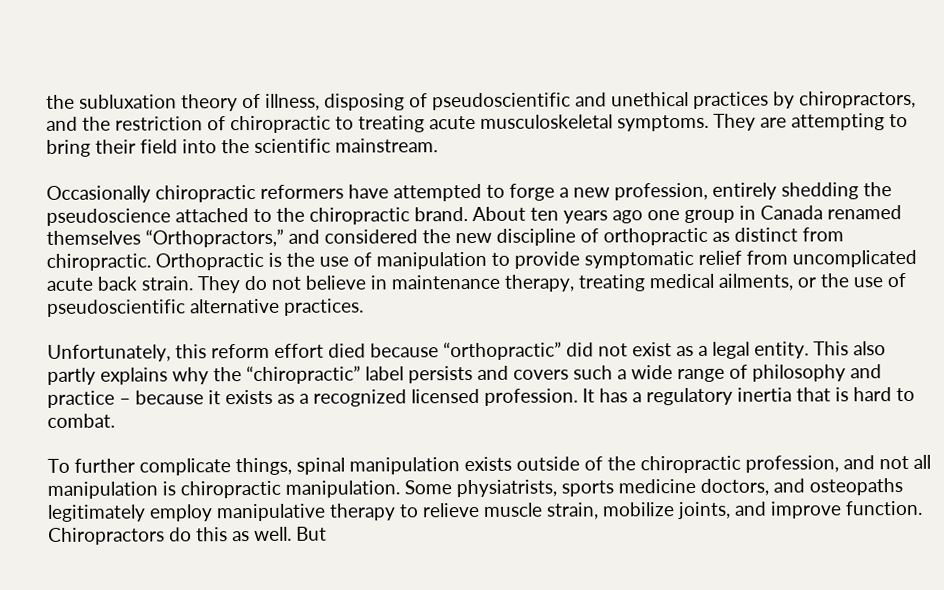the subluxation theory of illness, disposing of pseudoscientific and unethical practices by chiropractors, and the restriction of chiropractic to treating acute musculoskeletal symptoms. They are attempting to bring their field into the scientific mainstream.

Occasionally chiropractic reformers have attempted to forge a new profession, entirely shedding the pseudoscience attached to the chiropractic brand. About ten years ago one group in Canada renamed themselves “Orthopractors,” and considered the new discipline of orthopractic as distinct from chiropractic. Orthopractic is the use of manipulation to provide symptomatic relief from uncomplicated acute back strain. They do not believe in maintenance therapy, treating medical ailments, or the use of pseudoscientific alternative practices.

Unfortunately, this reform effort died because “orthopractic” did not exist as a legal entity. This also partly explains why the “chiropractic” label persists and covers such a wide range of philosophy and practice – because it exists as a recognized licensed profession. It has a regulatory inertia that is hard to combat.

To further complicate things, spinal manipulation exists outside of the chiropractic profession, and not all manipulation is chiropractic manipulation. Some physiatrists, sports medicine doctors, and osteopaths legitimately employ manipulative therapy to relieve muscle strain, mobilize joints, and improve function. Chiropractors do this as well. But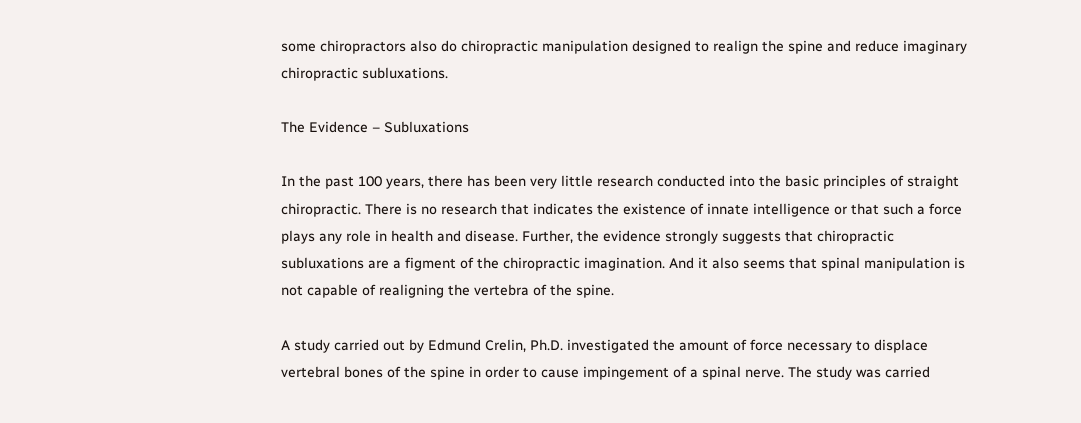some chiropractors also do chiropractic manipulation designed to realign the spine and reduce imaginary chiropractic subluxations.

The Evidence – Subluxations

In the past 100 years, there has been very little research conducted into the basic principles of straight chiropractic. There is no research that indicates the existence of innate intelligence or that such a force plays any role in health and disease. Further, the evidence strongly suggests that chiropractic subluxations are a figment of the chiropractic imagination. And it also seems that spinal manipulation is not capable of realigning the vertebra of the spine.

A study carried out by Edmund Crelin, Ph.D. investigated the amount of force necessary to displace vertebral bones of the spine in order to cause impingement of a spinal nerve. The study was carried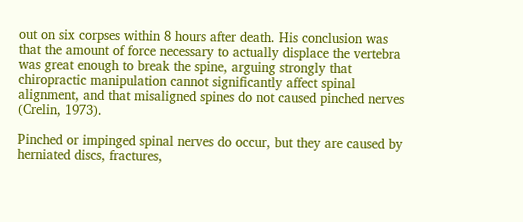out on six corpses within 8 hours after death. His conclusion was that the amount of force necessary to actually displace the vertebra was great enough to break the spine, arguing strongly that chiropractic manipulation cannot significantly affect spinal alignment, and that misaligned spines do not caused pinched nerves (Crelin, 1973).

Pinched or impinged spinal nerves do occur, but they are caused by herniated discs, fractures,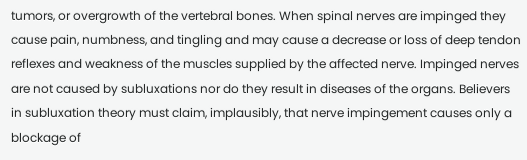tumors, or overgrowth of the vertebral bones. When spinal nerves are impinged they cause pain, numbness, and tingling and may cause a decrease or loss of deep tendon reflexes and weakness of the muscles supplied by the affected nerve. Impinged nerves are not caused by subluxations nor do they result in diseases of the organs. Believers in subluxation theory must claim, implausibly, that nerve impingement causes only a blockage of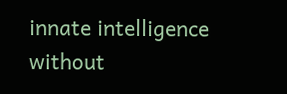innate intelligence without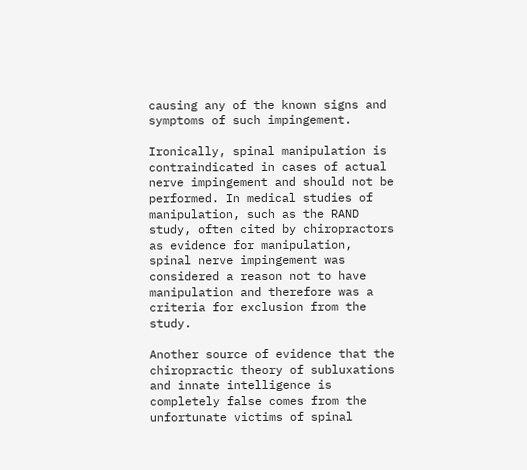causing any of the known signs and symptoms of such impingement.

Ironically, spinal manipulation is contraindicated in cases of actual nerve impingement and should not be performed. In medical studies of manipulation, such as the RAND study, often cited by chiropractors as evidence for manipulation, spinal nerve impingement was considered a reason not to have manipulation and therefore was a criteria for exclusion from the study.

Another source of evidence that the chiropractic theory of subluxations and innate intelligence is completely false comes from the unfortunate victims of spinal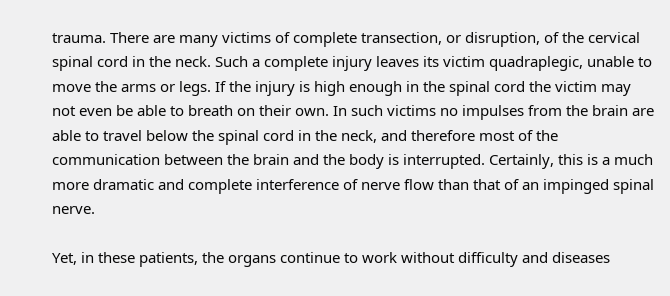trauma. There are many victims of complete transection, or disruption, of the cervical spinal cord in the neck. Such a complete injury leaves its victim quadraplegic, unable to move the arms or legs. If the injury is high enough in the spinal cord the victim may not even be able to breath on their own. In such victims no impulses from the brain are able to travel below the spinal cord in the neck, and therefore most of the communication between the brain and the body is interrupted. Certainly, this is a much more dramatic and complete interference of nerve flow than that of an impinged spinal nerve.

Yet, in these patients, the organs continue to work without difficulty and diseases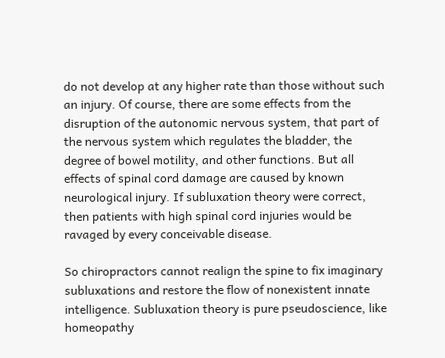do not develop at any higher rate than those without such an injury. Of course, there are some effects from the disruption of the autonomic nervous system, that part of the nervous system which regulates the bladder, the degree of bowel motility, and other functions. But all effects of spinal cord damage are caused by known neurological injury. If subluxation theory were correct, then patients with high spinal cord injuries would be ravaged by every conceivable disease.

So chiropractors cannot realign the spine to fix imaginary subluxations and restore the flow of nonexistent innate intelligence. Subluxation theory is pure pseudoscience, like homeopathy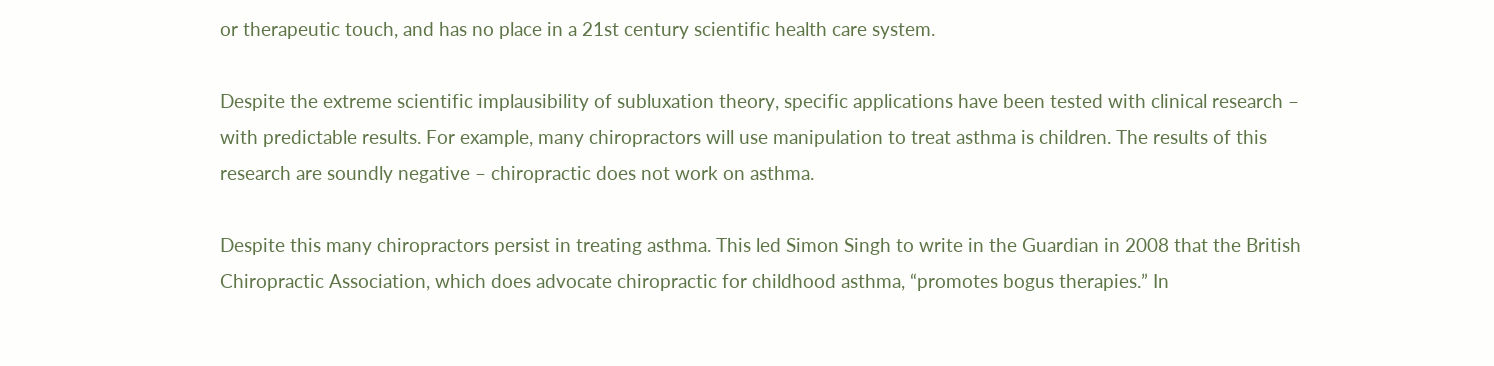or therapeutic touch, and has no place in a 21st century scientific health care system.

Despite the extreme scientific implausibility of subluxation theory, specific applications have been tested with clinical research – with predictable results. For example, many chiropractors will use manipulation to treat asthma is children. The results of this research are soundly negative – chiropractic does not work on asthma.

Despite this many chiropractors persist in treating asthma. This led Simon Singh to write in the Guardian in 2008 that the British Chiropractic Association, which does advocate chiropractic for childhood asthma, “promotes bogus therapies.” In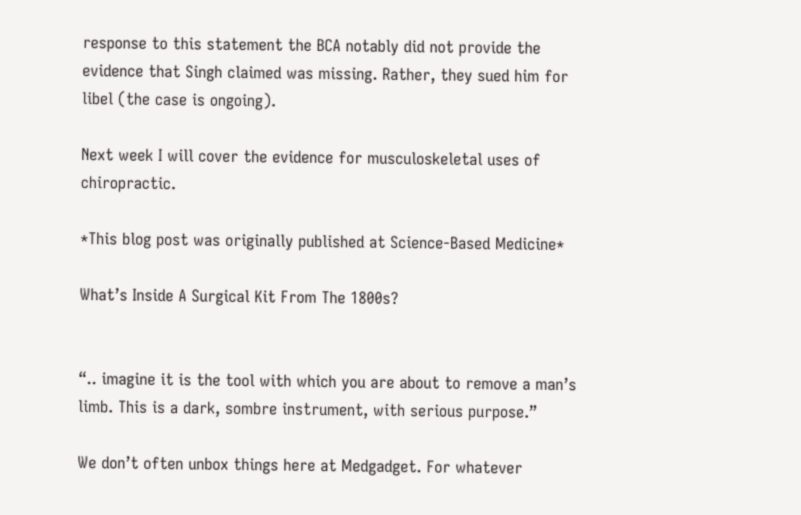response to this statement the BCA notably did not provide the evidence that Singh claimed was missing. Rather, they sued him for libel (the case is ongoing).

Next week I will cover the evidence for musculoskeletal uses of chiropractic.

*This blog post was originally published at Science-Based Medicine*

What’s Inside A Surgical Kit From The 1800s?


“.. imagine it is the tool with which you are about to remove a man’s limb. This is a dark, sombre instrument, with serious purpose.”

We don’t often unbox things here at Medgadget. For whatever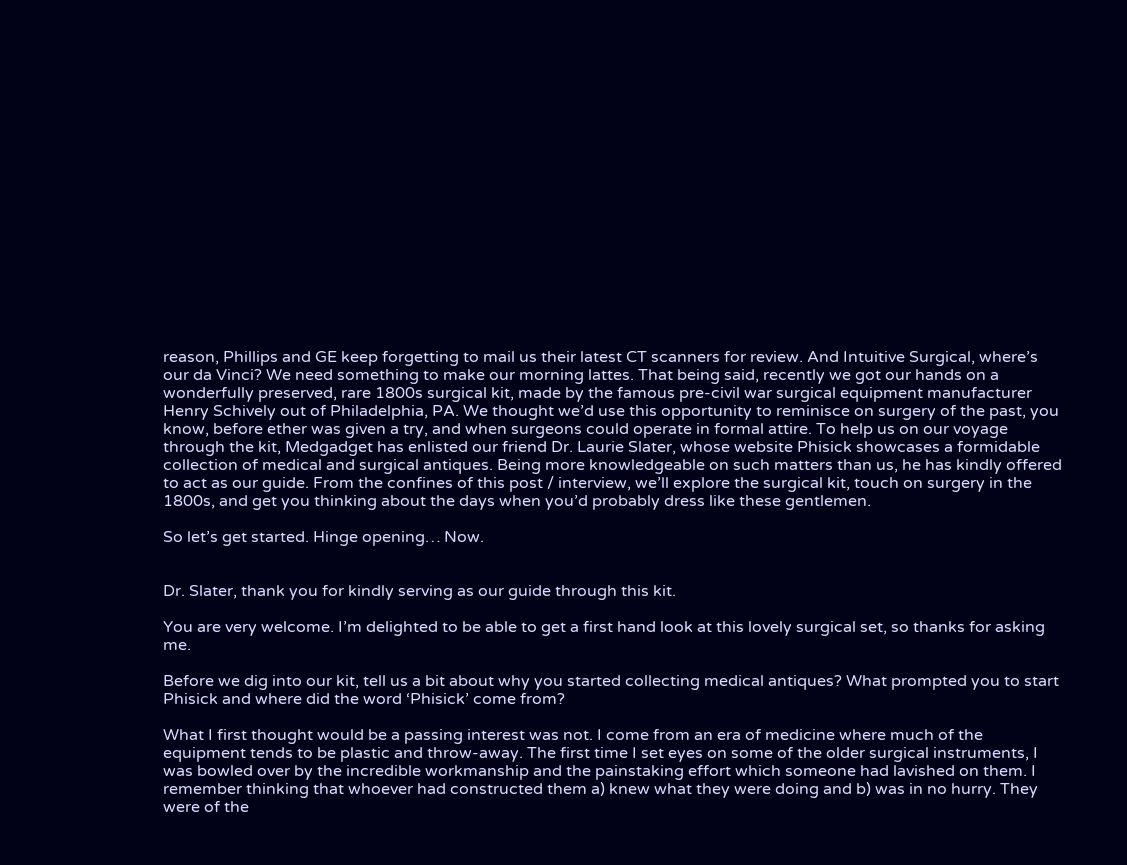reason, Phillips and GE keep forgetting to mail us their latest CT scanners for review. And Intuitive Surgical, where’s our da Vinci? We need something to make our morning lattes. That being said, recently we got our hands on a wonderfully preserved, rare 1800s surgical kit, made by the famous pre-civil war surgical equipment manufacturer Henry Schively out of Philadelphia, PA. We thought we’d use this opportunity to reminisce on surgery of the past, you know, before ether was given a try, and when surgeons could operate in formal attire. To help us on our voyage through the kit, Medgadget has enlisted our friend Dr. Laurie Slater, whose website Phisick showcases a formidable collection of medical and surgical antiques. Being more knowledgeable on such matters than us, he has kindly offered to act as our guide. From the confines of this post / interview, we’ll explore the surgical kit, touch on surgery in the 1800s, and get you thinking about the days when you’d probably dress like these gentlemen.

So let’s get started. Hinge opening… Now.


Dr. Slater, thank you for kindly serving as our guide through this kit.

You are very welcome. I’m delighted to be able to get a first hand look at this lovely surgical set, so thanks for asking me.

Before we dig into our kit, tell us a bit about why you started collecting medical antiques? What prompted you to start Phisick and where did the word ‘Phisick’ come from?

What I first thought would be a passing interest was not. I come from an era of medicine where much of the equipment tends to be plastic and throw-away. The first time I set eyes on some of the older surgical instruments, I was bowled over by the incredible workmanship and the painstaking effort which someone had lavished on them. I remember thinking that whoever had constructed them a) knew what they were doing and b) was in no hurry. They were of the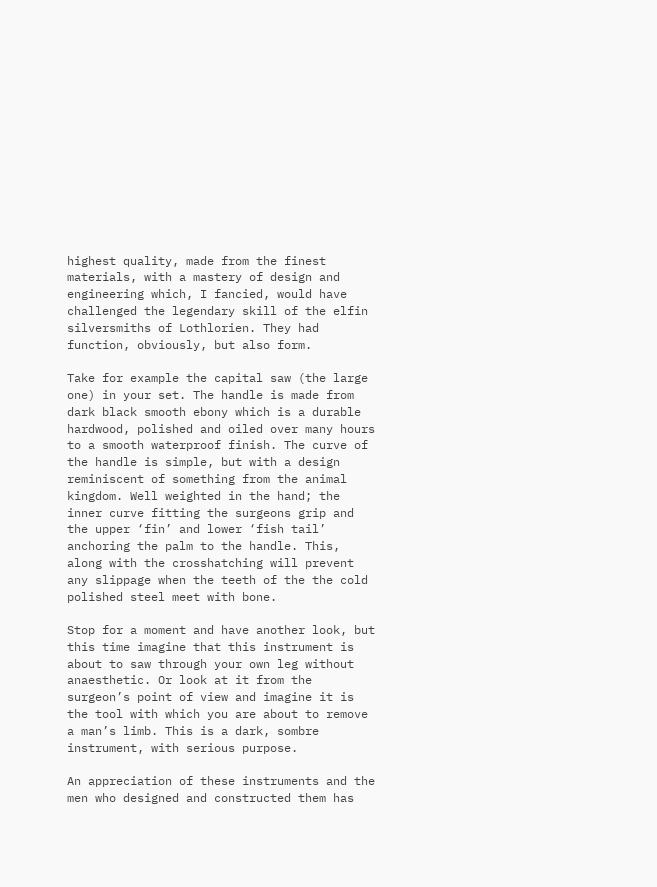highest quality, made from the finest materials, with a mastery of design and engineering which, I fancied, would have challenged the legendary skill of the elfin silversmiths of Lothlorien. They had function, obviously, but also form.

Take for example the capital saw (the large one) in your set. The handle is made from dark black smooth ebony which is a durable hardwood, polished and oiled over many hours to a smooth waterproof finish. The curve of the handle is simple, but with a design reminiscent of something from the animal kingdom. Well weighted in the hand; the inner curve fitting the surgeons grip and the upper ‘fin’ and lower ‘fish tail’ anchoring the palm to the handle. This, along with the crosshatching will prevent any slippage when the teeth of the the cold polished steel meet with bone.

Stop for a moment and have another look, but this time imagine that this instrument is about to saw through your own leg without anaesthetic. Or look at it from the surgeon’s point of view and imagine it is the tool with which you are about to remove a man’s limb. This is a dark, sombre instrument, with serious purpose.

An appreciation of these instruments and the men who designed and constructed them has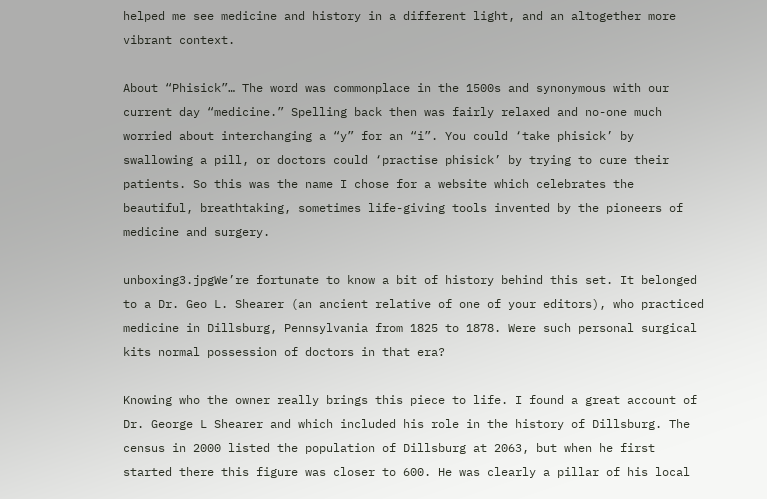helped me see medicine and history in a different light, and an altogether more vibrant context.

About “Phisick”… The word was commonplace in the 1500s and synonymous with our current day “medicine.” Spelling back then was fairly relaxed and no-one much worried about interchanging a “y” for an “i”. You could ‘take phisick’ by swallowing a pill, or doctors could ‘practise phisick’ by trying to cure their patients. So this was the name I chose for a website which celebrates the beautiful, breathtaking, sometimes life-giving tools invented by the pioneers of medicine and surgery.

unboxing3.jpgWe’re fortunate to know a bit of history behind this set. It belonged to a Dr. Geo L. Shearer (an ancient relative of one of your editors), who practiced medicine in Dillsburg, Pennsylvania from 1825 to 1878. Were such personal surgical kits normal possession of doctors in that era?

Knowing who the owner really brings this piece to life. I found a great account of Dr. George L Shearer and which included his role in the history of Dillsburg. The census in 2000 listed the population of Dillsburg at 2063, but when he first started there this figure was closer to 600. He was clearly a pillar of his local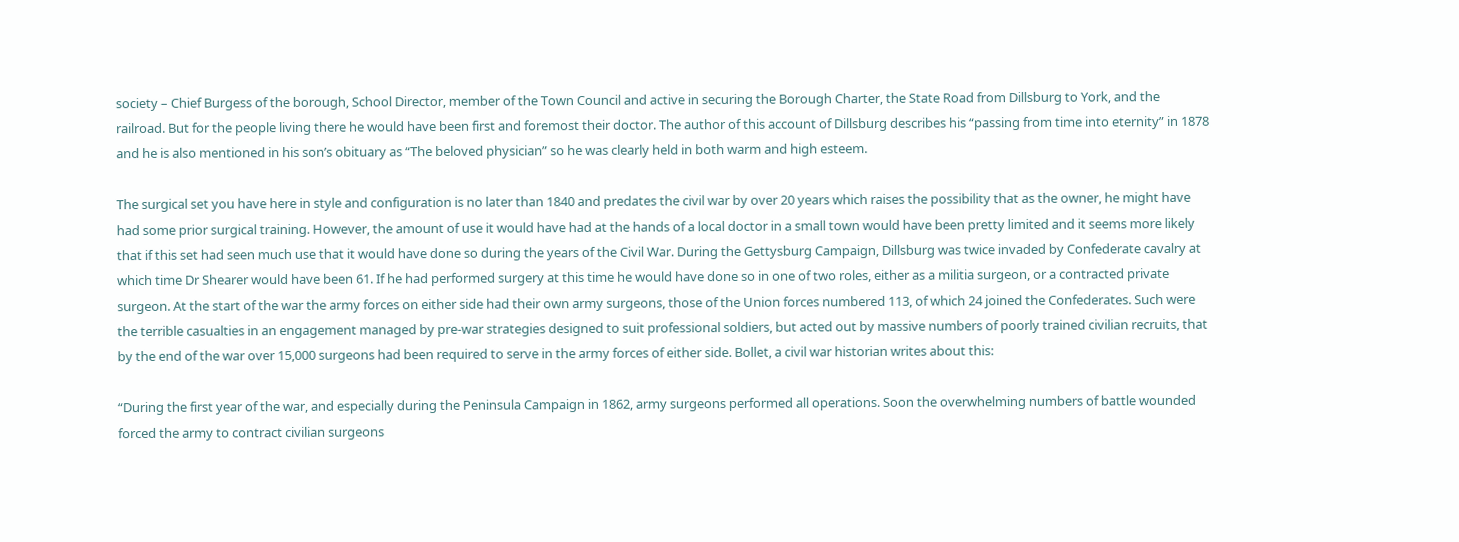society – Chief Burgess of the borough, School Director, member of the Town Council and active in securing the Borough Charter, the State Road from Dillsburg to York, and the railroad. But for the people living there he would have been first and foremost their doctor. The author of this account of Dillsburg describes his “passing from time into eternity” in 1878 and he is also mentioned in his son’s obituary as “The beloved physician” so he was clearly held in both warm and high esteem.

The surgical set you have here in style and configuration is no later than 1840 and predates the civil war by over 20 years which raises the possibility that as the owner, he might have had some prior surgical training. However, the amount of use it would have had at the hands of a local doctor in a small town would have been pretty limited and it seems more likely that if this set had seen much use that it would have done so during the years of the Civil War. During the Gettysburg Campaign, Dillsburg was twice invaded by Confederate cavalry at which time Dr Shearer would have been 61. If he had performed surgery at this time he would have done so in one of two roles, either as a militia surgeon, or a contracted private surgeon. At the start of the war the army forces on either side had their own army surgeons, those of the Union forces numbered 113, of which 24 joined the Confederates. Such were the terrible casualties in an engagement managed by pre-war strategies designed to suit professional soldiers, but acted out by massive numbers of poorly trained civilian recruits, that by the end of the war over 15,000 surgeons had been required to serve in the army forces of either side. Bollet, a civil war historian writes about this:

“During the first year of the war, and especially during the Peninsula Campaign in 1862, army surgeons performed all operations. Soon the overwhelming numbers of battle wounded forced the army to contract civilian surgeons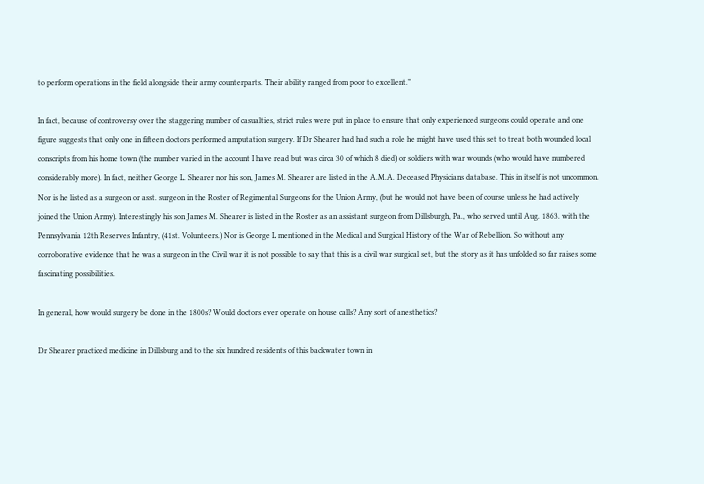to perform operations in the field alongside their army counterparts. Their ability ranged from poor to excellent.”

In fact, because of controversy over the staggering number of casualties, strict rules were put in place to ensure that only experienced surgeons could operate and one figure suggests that only one in fifteen doctors performed amputation surgery. If Dr Shearer had had such a role he might have used this set to treat both wounded local conscripts from his home town (the number varied in the account I have read but was circa 30 of which 8 died) or soldiers with war wounds (who would have numbered considerably more). In fact, neither George L. Shearer nor his son, James M. Shearer are listed in the A.M.A. Deceased Physicians database. This in itself is not uncommon. Nor is he listed as a surgeon or asst. surgeon in the Roster of Regimental Surgeons for the Union Army, (but he would not have been of course unless he had actively joined the Union Army). Interestingly his son James M. Shearer is listed in the Roster as an assistant surgeon from Dillsburgh, Pa., who served until Aug. 1863. with the Pennsylvania 12th Reserves Infantry, (41st. Volunteers.) Nor is George L mentioned in the Medical and Surgical History of the War of Rebellion. So without any corroborative evidence that he was a surgeon in the Civil war it is not possible to say that this is a civil war surgical set, but the story as it has unfolded so far raises some fascinating possibilities.

In general, how would surgery be done in the 1800s? Would doctors ever operate on house calls? Any sort of anesthetics?

Dr Shearer practiced medicine in Dillsburg and to the six hundred residents of this backwater town in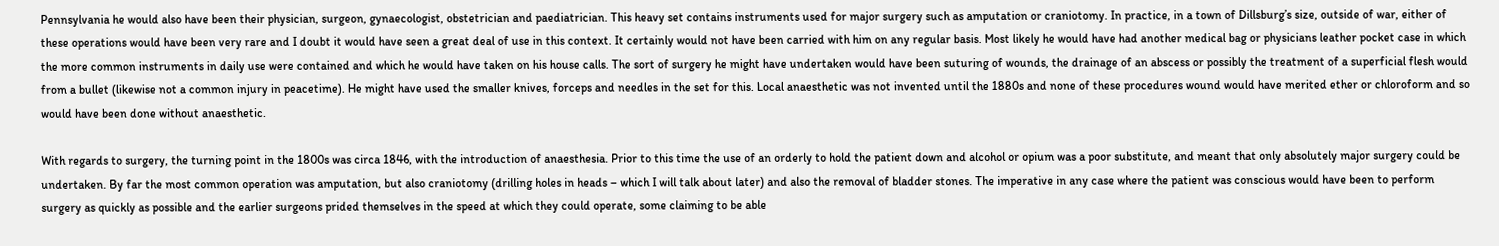Pennsylvania he would also have been their physician, surgeon, gynaecologist, obstetrician and paediatrician. This heavy set contains instruments used for major surgery such as amputation or craniotomy. In practice, in a town of Dillsburg’s size, outside of war, either of these operations would have been very rare and I doubt it would have seen a great deal of use in this context. It certainly would not have been carried with him on any regular basis. Most likely he would have had another medical bag or physicians leather pocket case in which the more common instruments in daily use were contained and which he would have taken on his house calls. The sort of surgery he might have undertaken would have been suturing of wounds, the drainage of an abscess or possibly the treatment of a superficial flesh would from a bullet (likewise not a common injury in peacetime). He might have used the smaller knives, forceps and needles in the set for this. Local anaesthetic was not invented until the 1880s and none of these procedures wound would have merited ether or chloroform and so would have been done without anaesthetic.

With regards to surgery, the turning point in the 1800s was circa 1846, with the introduction of anaesthesia. Prior to this time the use of an orderly to hold the patient down and alcohol or opium was a poor substitute, and meant that only absolutely major surgery could be undertaken. By far the most common operation was amputation, but also craniotomy (drilling holes in heads – which I will talk about later) and also the removal of bladder stones. The imperative in any case where the patient was conscious would have been to perform surgery as quickly as possible and the earlier surgeons prided themselves in the speed at which they could operate, some claiming to be able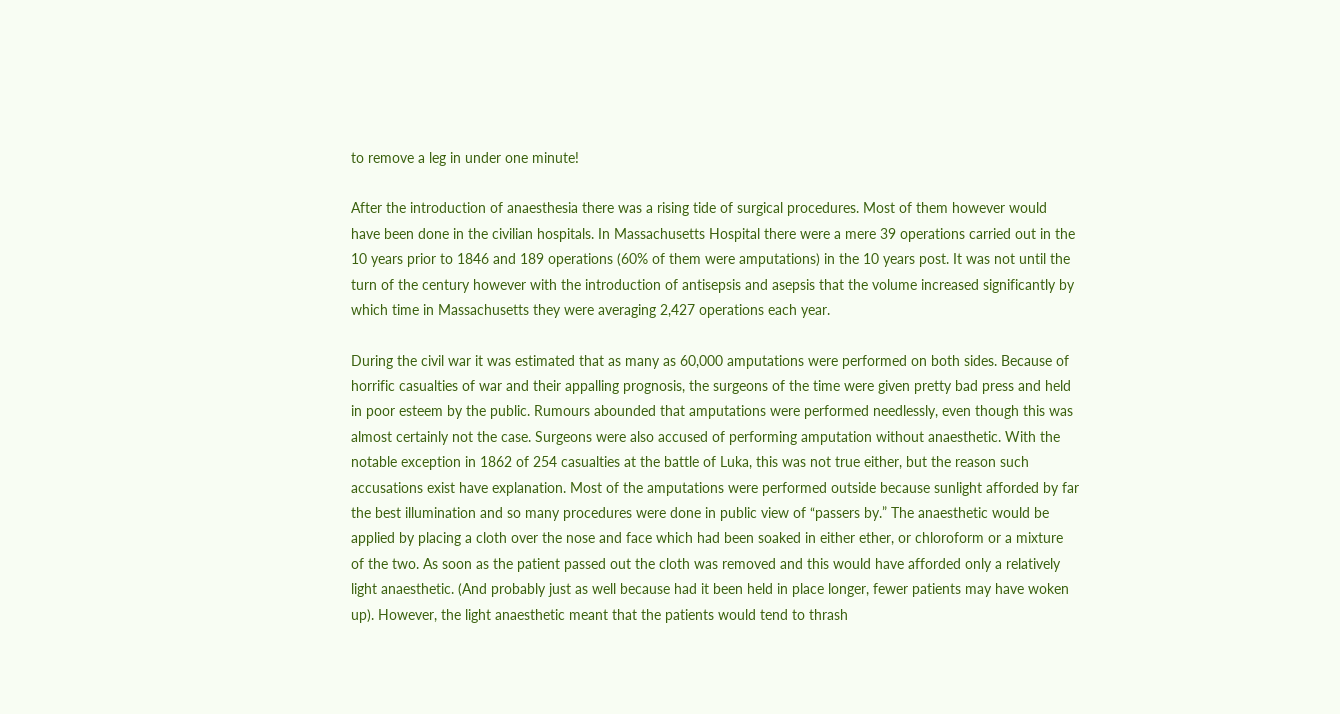to remove a leg in under one minute!

After the introduction of anaesthesia there was a rising tide of surgical procedures. Most of them however would have been done in the civilian hospitals. In Massachusetts Hospital there were a mere 39 operations carried out in the 10 years prior to 1846 and 189 operations (60% of them were amputations) in the 10 years post. It was not until the turn of the century however with the introduction of antisepsis and asepsis that the volume increased significantly by which time in Massachusetts they were averaging 2,427 operations each year.

During the civil war it was estimated that as many as 60,000 amputations were performed on both sides. Because of horrific casualties of war and their appalling prognosis, the surgeons of the time were given pretty bad press and held in poor esteem by the public. Rumours abounded that amputations were performed needlessly, even though this was almost certainly not the case. Surgeons were also accused of performing amputation without anaesthetic. With the notable exception in 1862 of 254 casualties at the battle of Luka, this was not true either, but the reason such accusations exist have explanation. Most of the amputations were performed outside because sunlight afforded by far the best illumination and so many procedures were done in public view of “passers by.” The anaesthetic would be applied by placing a cloth over the nose and face which had been soaked in either ether, or chloroform or a mixture of the two. As soon as the patient passed out the cloth was removed and this would have afforded only a relatively light anaesthetic. (And probably just as well because had it been held in place longer, fewer patients may have woken up). However, the light anaesthetic meant that the patients would tend to thrash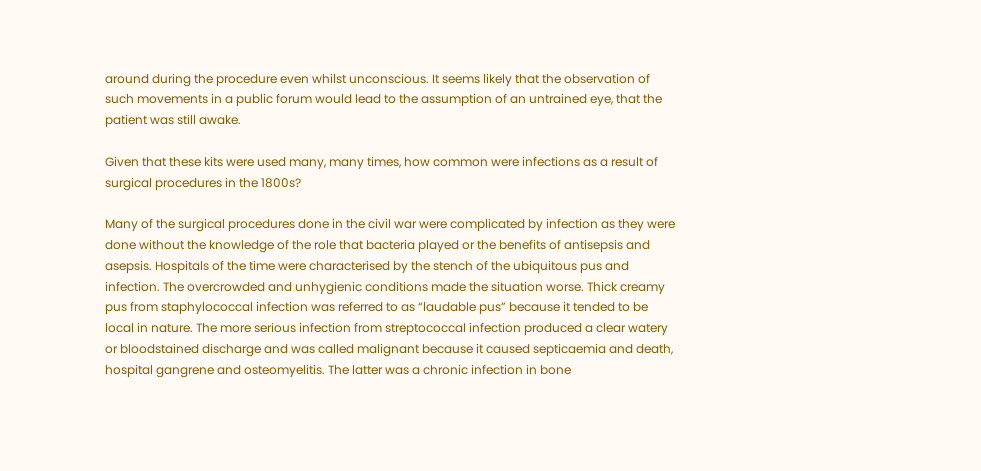around during the procedure even whilst unconscious. It seems likely that the observation of such movements in a public forum would lead to the assumption of an untrained eye, that the patient was still awake.

Given that these kits were used many, many times, how common were infections as a result of surgical procedures in the 1800s?

Many of the surgical procedures done in the civil war were complicated by infection as they were done without the knowledge of the role that bacteria played or the benefits of antisepsis and asepsis. Hospitals of the time were characterised by the stench of the ubiquitous pus and infection. The overcrowded and unhygienic conditions made the situation worse. Thick creamy pus from staphylococcal infection was referred to as “laudable pus” because it tended to be local in nature. The more serious infection from streptococcal infection produced a clear watery or bloodstained discharge and was called malignant because it caused septicaemia and death, hospital gangrene and osteomyelitis. The latter was a chronic infection in bone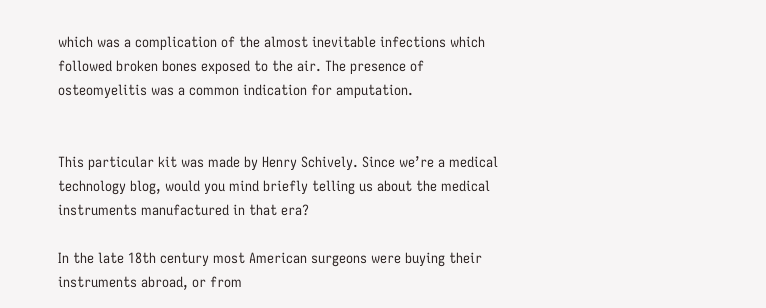which was a complication of the almost inevitable infections which followed broken bones exposed to the air. The presence of osteomyelitis was a common indication for amputation.


This particular kit was made by Henry Schively. Since we’re a medical technology blog, would you mind briefly telling us about the medical instruments manufactured in that era?

In the late 18th century most American surgeons were buying their instruments abroad, or from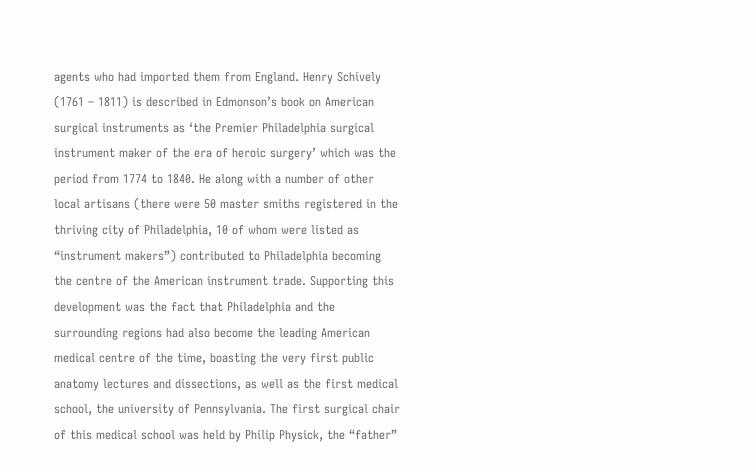agents who had imported them from England. Henry Schively (1761 – 1811) is described in Edmonson’s book on American surgical instruments as ‘the Premier Philadelphia surgical instrument maker of the era of heroic surgery’ which was the period from 1774 to 1840. He along with a number of other local artisans (there were 50 master smiths registered in the thriving city of Philadelphia, 10 of whom were listed as “instrument makers”) contributed to Philadelphia becoming the centre of the American instrument trade. Supporting this development was the fact that Philadelphia and the surrounding regions had also become the leading American medical centre of the time, boasting the very first public anatomy lectures and dissections, as well as the first medical school, the university of Pennsylvania. The first surgical chair of this medical school was held by Philip Physick, the “father”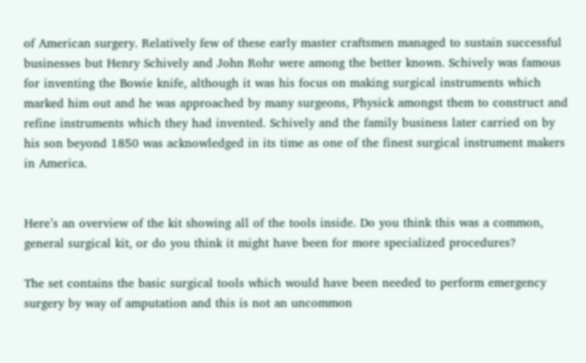of American surgery. Relatively few of these early master craftsmen managed to sustain successful businesses but Henry Schively and John Rohr were among the better known. Schively was famous for inventing the Bowie knife, although it was his focus on making surgical instruments which marked him out and he was approached by many surgeons, Physick amongst them to construct and refine instruments which they had invented. Schively and the family business later carried on by his son beyond 1850 was acknowledged in its time as one of the finest surgical instrument makers in America.


Here’s an overview of the kit showing all of the tools inside. Do you think this was a common, general surgical kit, or do you think it might have been for more specialized procedures?

The set contains the basic surgical tools which would have been needed to perform emergency surgery by way of amputation and this is not an uncommon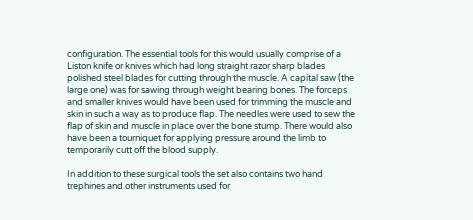configuration. The essential tools for this would usually comprise of a Liston knife or knives which had long straight razor sharp blades polished steel blades for cutting through the muscle. A capital saw (the large one) was for sawing through weight bearing bones. The forceps and smaller knives would have been used for trimming the muscle and skin in such a way as to produce flap. The needles were used to sew the flap of skin and muscle in place over the bone stump. There would also have been a tourniquet for applying pressure around the limb to temporarily cutt off the blood supply.

In addition to these surgical tools the set also contains two hand trephines and other instruments used for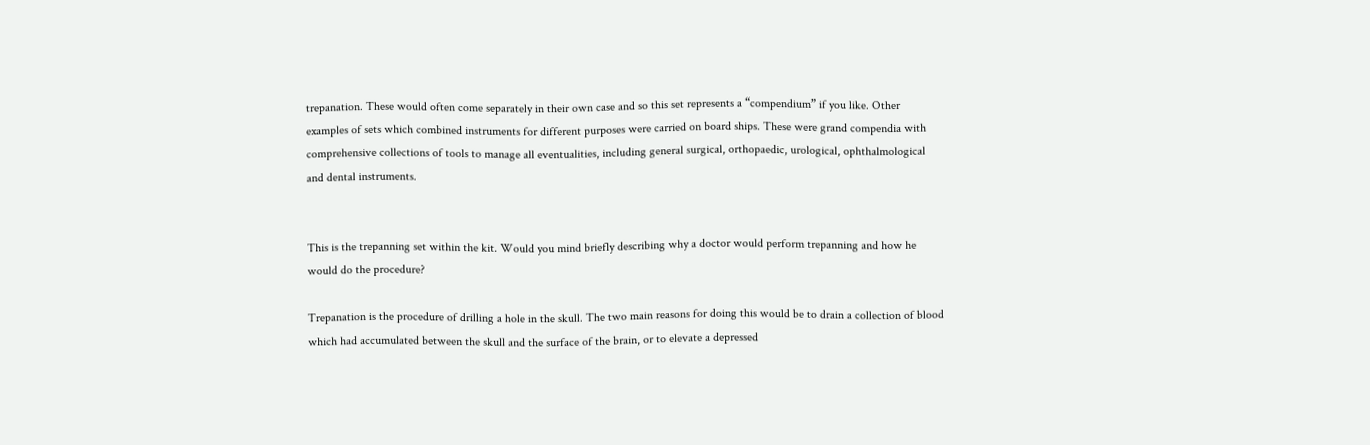trepanation. These would often come separately in their own case and so this set represents a “compendium” if you like. Other examples of sets which combined instruments for different purposes were carried on board ships. These were grand compendia with comprehensive collections of tools to manage all eventualities, including general surgical, orthopaedic, urological, ophthalmological and dental instruments.


This is the trepanning set within the kit. Would you mind briefly describing why a doctor would perform trepanning and how he would do the procedure?

Trepanation is the procedure of drilling a hole in the skull. The two main reasons for doing this would be to drain a collection of blood which had accumulated between the skull and the surface of the brain, or to elevate a depressed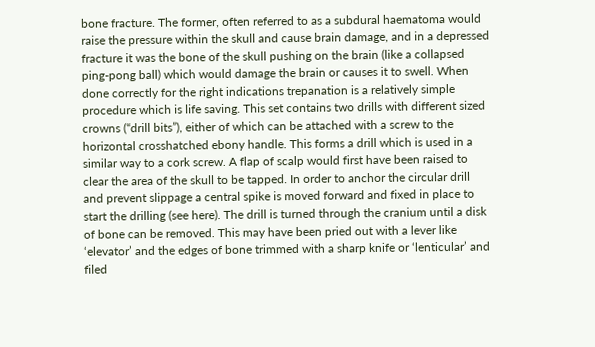bone fracture. The former, often referred to as a subdural haematoma would raise the pressure within the skull and cause brain damage, and in a depressed fracture it was the bone of the skull pushing on the brain (like a collapsed ping-pong ball) which would damage the brain or causes it to swell. When done correctly for the right indications trepanation is a relatively simple procedure which is life saving. This set contains two drills with different sized crowns (“drill bits”), either of which can be attached with a screw to the horizontal crosshatched ebony handle. This forms a drill which is used in a similar way to a cork screw. A flap of scalp would first have been raised to clear the area of the skull to be tapped. In order to anchor the circular drill and prevent slippage a central spike is moved forward and fixed in place to start the drilling (see here). The drill is turned through the cranium until a disk of bone can be removed. This may have been pried out with a lever like ‘elevator’ and the edges of bone trimmed with a sharp knife or ‘lenticular’ and filed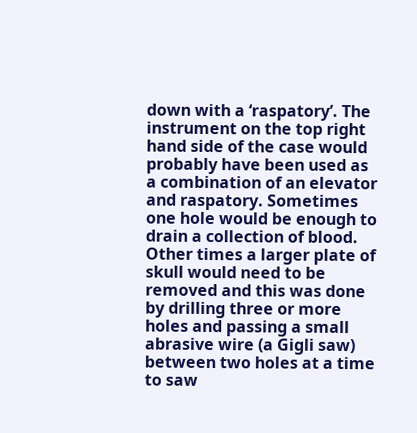down with a ‘raspatory’. The instrument on the top right hand side of the case would probably have been used as a combination of an elevator and raspatory. Sometimes one hole would be enough to drain a collection of blood. Other times a larger plate of skull would need to be removed and this was done by drilling three or more holes and passing a small abrasive wire (a Gigli saw) between two holes at a time to saw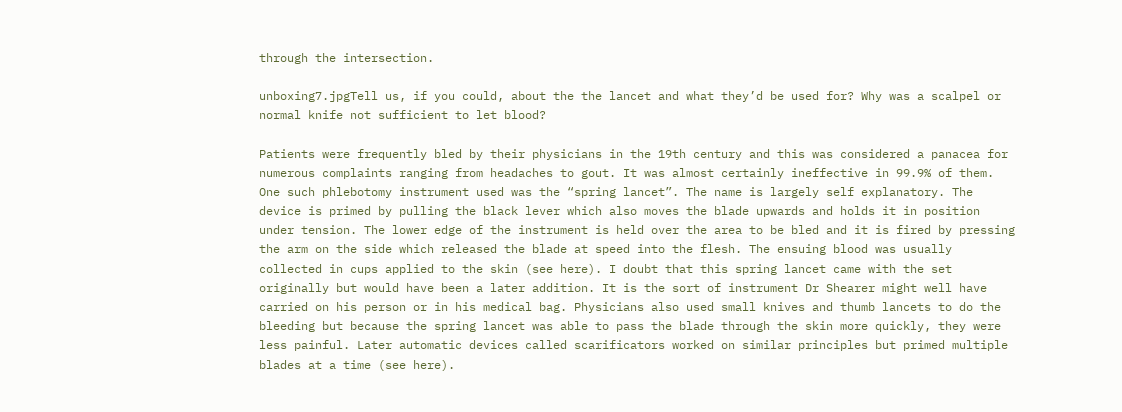through the intersection.

unboxing7.jpgTell us, if you could, about the the lancet and what they’d be used for? Why was a scalpel or normal knife not sufficient to let blood?

Patients were frequently bled by their physicians in the 19th century and this was considered a panacea for numerous complaints ranging from headaches to gout. It was almost certainly ineffective in 99.9% of them. One such phlebotomy instrument used was the “spring lancet”. The name is largely self explanatory. The device is primed by pulling the black lever which also moves the blade upwards and holds it in position under tension. The lower edge of the instrument is held over the area to be bled and it is fired by pressing the arm on the side which released the blade at speed into the flesh. The ensuing blood was usually collected in cups applied to the skin (see here). I doubt that this spring lancet came with the set originally but would have been a later addition. It is the sort of instrument Dr Shearer might well have carried on his person or in his medical bag. Physicians also used small knives and thumb lancets to do the bleeding but because the spring lancet was able to pass the blade through the skin more quickly, they were less painful. Later automatic devices called scarificators worked on similar principles but primed multiple blades at a time (see here).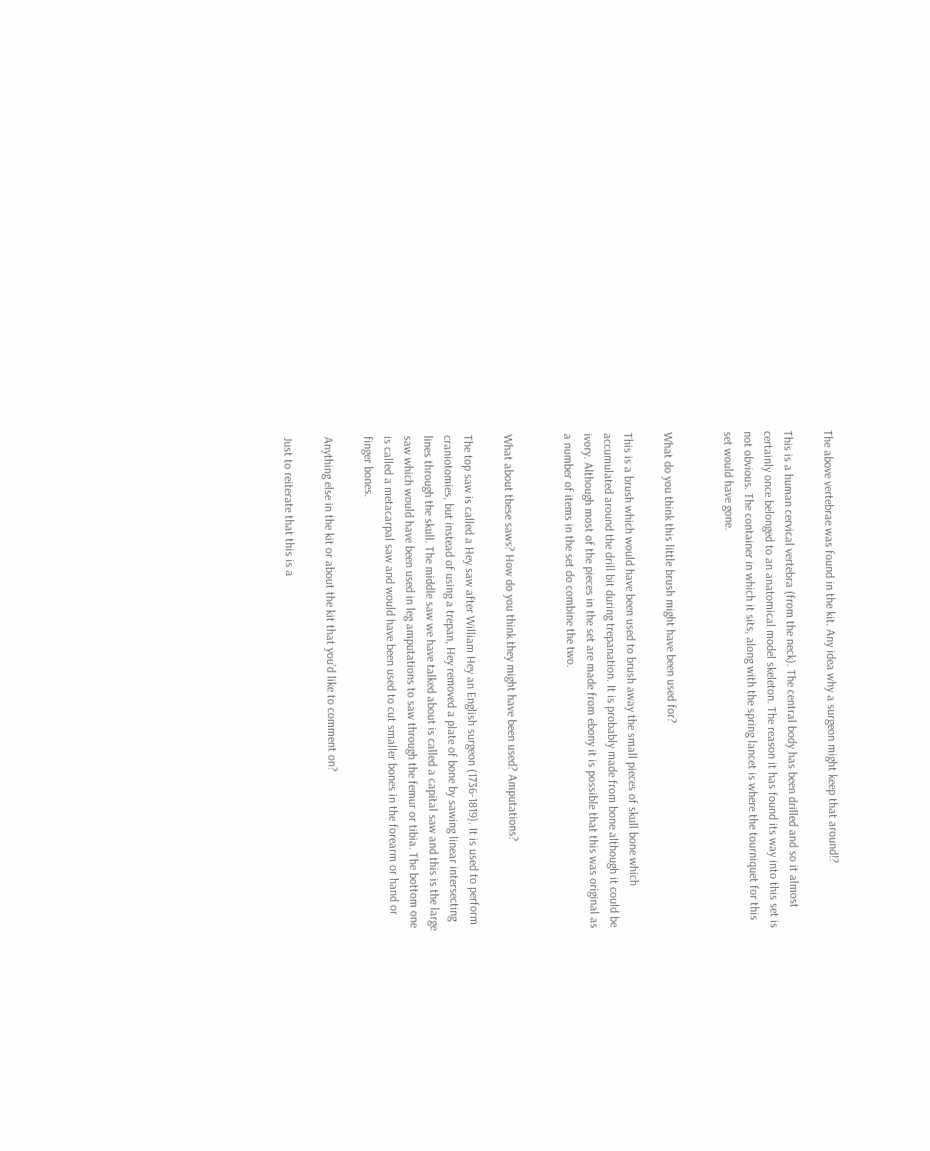The above vertebrae was found in the kit. Any idea why a surgeon might keep that around!?

This is a human cervical vertebra (from the neck). The central body has been drilled and so it almost certainly once belonged to an anatomical model skeleton. The reason it has found its way into this set is not obvious. The container in which it sits, along with the spring lancet is where the tourniquet for this set would have gone.


What do you think this little brush might have been used for?

This is a brush which would have been used to brush away the small pieces of skull bone which accumulated around the drill bit during trepanation. It is probably made from bone although it could be ivory. Although most of the pieces in the set are made from ebony it is possible that this was original as a number of items in the set do combine the two.


What about these saws? How do you think they might have been used? Amputations?

The top saw is called a Hey saw after William Hey an English surgeon (1736-1819). It is used to perform craniotomies, but instead of using a trepan, Hey removed a plate of bone by sawing linear intersecting lines through the skull. The middle saw we have talked about is called a capital saw and this is the large saw which would have been used in leg amputations to saw through the femur or tibia. The bottom one is called a metacarpal saw and would have been used to cut smaller bones in the forearm or hand or finger bones.

Anything else in the kit or about the kit that you’d like to comment on?

Just to reiterate that this is a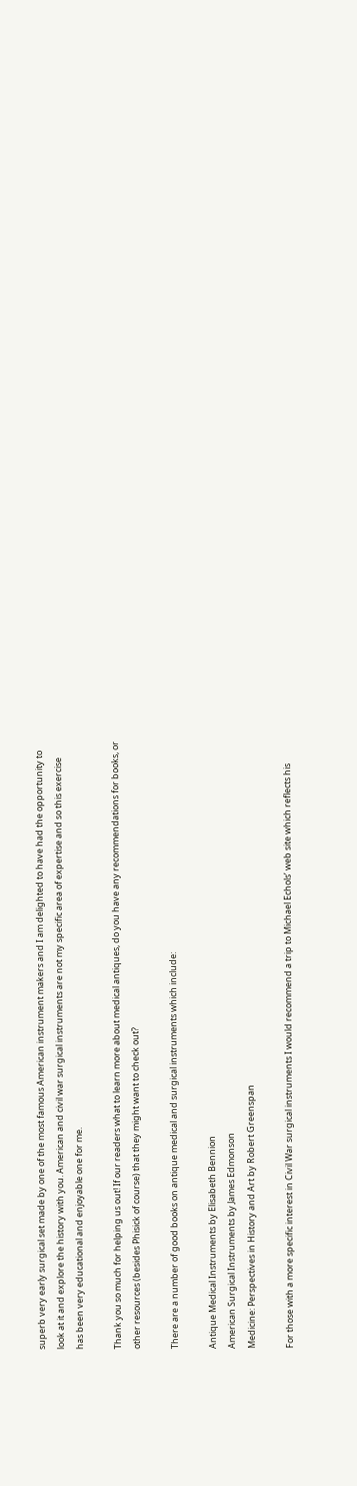superb very early surgical set made by one of the most famous American instrument makers and I am delighted to have had the opportunity to look at it and explore the history with you. American and civil war surgical instruments are not my specific area of expertise and so this exercise has been very educational and enjoyable one for me.

Thank you so much for helping us out! If our readers what to learn more about medical antiques, do you have any recommendations for books, or other resources (besides Phisick of course) that they might want to check out?

There are a number of good books on antique medical and surgical instruments which include:

Antique Medical Instruments by Elisabeth Bennion
American Surgical Instruments by James Edmonson
Medicine: Perspectives in History and Art by Robert Greenspan

For those with a more specific interest in Civil War surgical instruments I would recommend a trip to Michael Echols’ web site which reflects his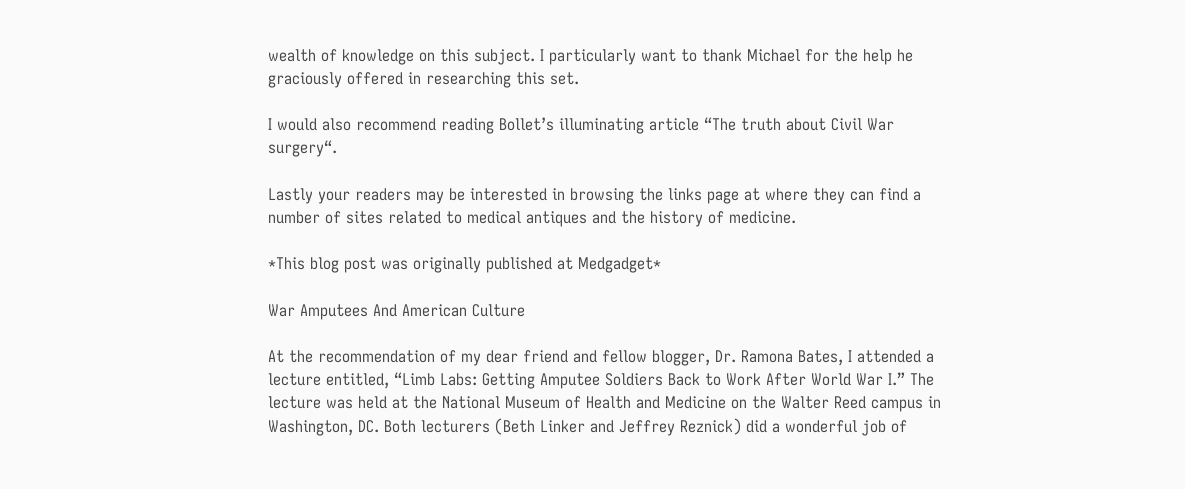wealth of knowledge on this subject. I particularly want to thank Michael for the help he graciously offered in researching this set.

I would also recommend reading Bollet’s illuminating article “The truth about Civil War surgery“.

Lastly your readers may be interested in browsing the links page at where they can find a number of sites related to medical antiques and the history of medicine.

*This blog post was originally published at Medgadget*

War Amputees And American Culture

At the recommendation of my dear friend and fellow blogger, Dr. Ramona Bates, I attended a lecture entitled, “Limb Labs: Getting Amputee Soldiers Back to Work After World War I.” The lecture was held at the National Museum of Health and Medicine on the Walter Reed campus in Washington, DC. Both lecturers (Beth Linker and Jeffrey Reznick) did a wonderful job of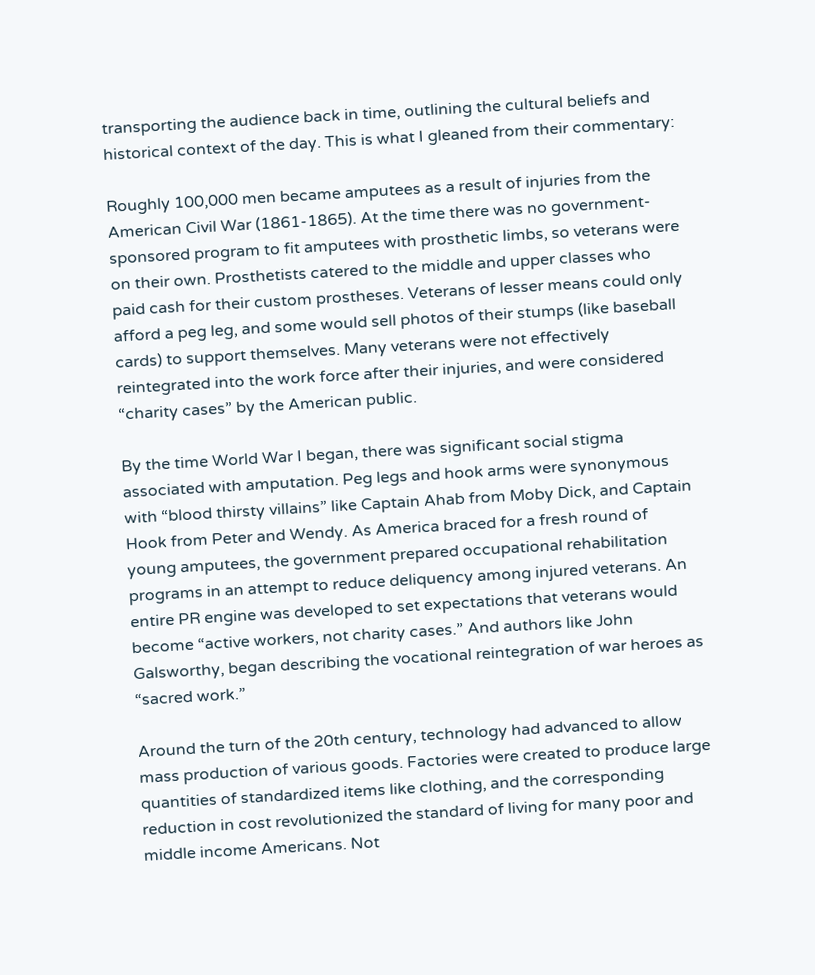transporting the audience back in time, outlining the cultural beliefs and historical context of the day. This is what I gleaned from their commentary:

Roughly 100,000 men became amputees as a result of injuries from the American Civil War (1861-1865). At the time there was no government-sponsored program to fit amputees with prosthetic limbs, so veterans were on their own. Prosthetists catered to the middle and upper classes who paid cash for their custom prostheses. Veterans of lesser means could only afford a peg leg, and some would sell photos of their stumps (like baseball cards) to support themselves. Many veterans were not effectively reintegrated into the work force after their injuries, and were considered “charity cases” by the American public.

By the time World War I began, there was significant social stigma associated with amputation. Peg legs and hook arms were synonymous with “blood thirsty villains” like Captain Ahab from Moby Dick, and Captain Hook from Peter and Wendy. As America braced for a fresh round of young amputees, the government prepared occupational rehabilitation programs in an attempt to reduce deliquency among injured veterans. An entire PR engine was developed to set expectations that veterans would become “active workers, not charity cases.” And authors like John Galsworthy, began describing the vocational reintegration of war heroes as “sacred work.”

Around the turn of the 20th century, technology had advanced to allow mass production of various goods. Factories were created to produce large quantities of standardized items like clothing, and the corresponding reduction in cost revolutionized the standard of living for many poor and middle income Americans. Not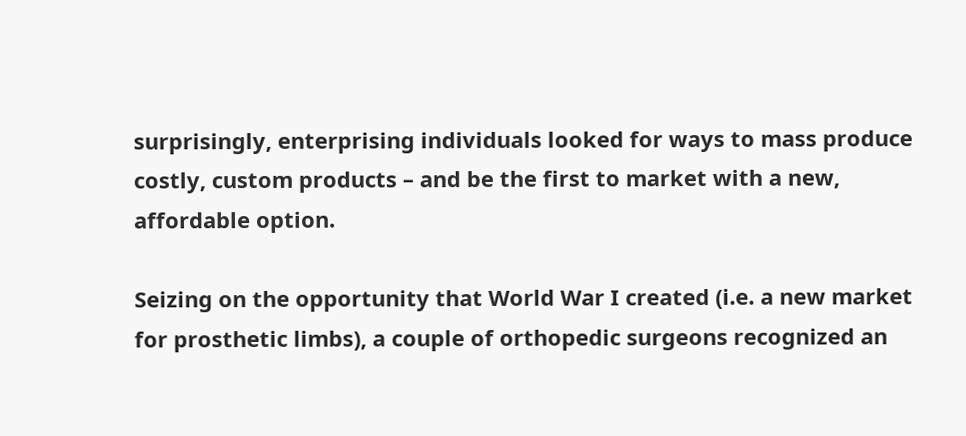surprisingly, enterprising individuals looked for ways to mass produce costly, custom products – and be the first to market with a new, affordable option.

Seizing on the opportunity that World War I created (i.e. a new market for prosthetic limbs), a couple of orthopedic surgeons recognized an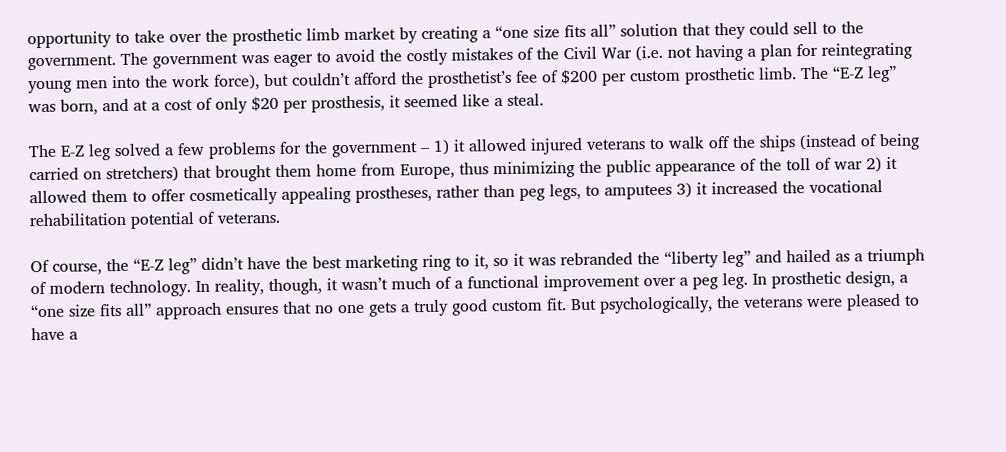opportunity to take over the prosthetic limb market by creating a “one size fits all” solution that they could sell to the government. The government was eager to avoid the costly mistakes of the Civil War (i.e. not having a plan for reintegrating young men into the work force), but couldn’t afford the prosthetist’s fee of $200 per custom prosthetic limb. The “E-Z leg” was born, and at a cost of only $20 per prosthesis, it seemed like a steal.

The E-Z leg solved a few problems for the government – 1) it allowed injured veterans to walk off the ships (instead of being carried on stretchers) that brought them home from Europe, thus minimizing the public appearance of the toll of war 2) it allowed them to offer cosmetically appealing prostheses, rather than peg legs, to amputees 3) it increased the vocational rehabilitation potential of veterans.

Of course, the “E-Z leg” didn’t have the best marketing ring to it, so it was rebranded the “liberty leg” and hailed as a triumph of modern technology. In reality, though, it wasn’t much of a functional improvement over a peg leg. In prosthetic design, a “one size fits all” approach ensures that no one gets a truly good custom fit. But psychologically, the veterans were pleased to have a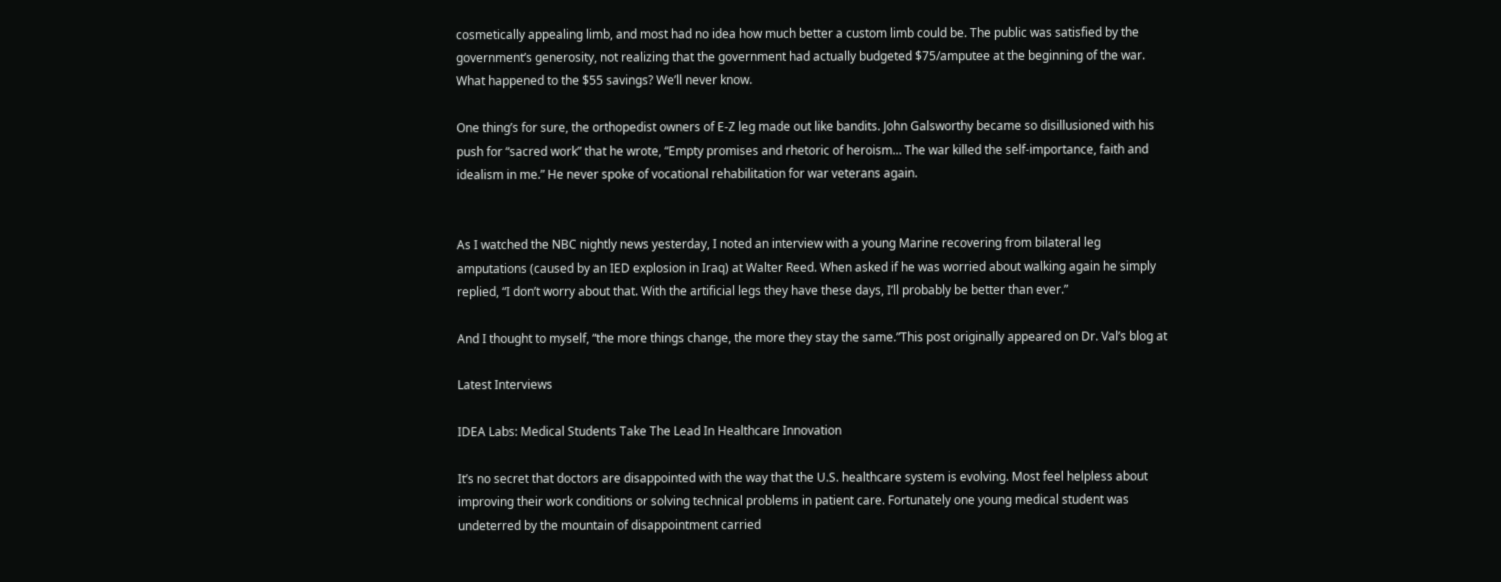cosmetically appealing limb, and most had no idea how much better a custom limb could be. The public was satisfied by the government’s generosity, not realizing that the government had actually budgeted $75/amputee at the beginning of the war. What happened to the $55 savings? We’ll never know.

One thing’s for sure, the orthopedist owners of E-Z leg made out like bandits. John Galsworthy became so disillusioned with his push for “sacred work” that he wrote, “Empty promises and rhetoric of heroism… The war killed the self-importance, faith and idealism in me.” He never spoke of vocational rehabilitation for war veterans again.


As I watched the NBC nightly news yesterday, I noted an interview with a young Marine recovering from bilateral leg amputations (caused by an IED explosion in Iraq) at Walter Reed. When asked if he was worried about walking again he simply replied, “I don’t worry about that. With the artificial legs they have these days, I’ll probably be better than ever.”

And I thought to myself, “the more things change, the more they stay the same.”This post originally appeared on Dr. Val’s blog at

Latest Interviews

IDEA Labs: Medical Students Take The Lead In Healthcare Innovation

It’s no secret that doctors are disappointed with the way that the U.S. healthcare system is evolving. Most feel helpless about improving their work conditions or solving technical problems in patient care. Fortunately one young medical student was undeterred by the mountain of disappointment carried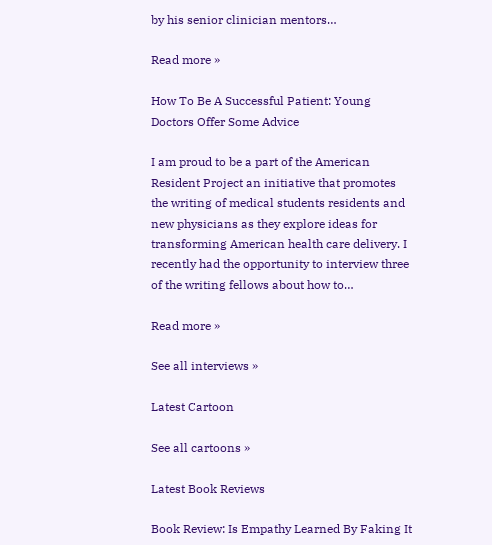by his senior clinician mentors…

Read more »

How To Be A Successful Patient: Young Doctors Offer Some Advice

I am proud to be a part of the American Resident Project an initiative that promotes the writing of medical students residents and new physicians as they explore ideas for transforming American health care delivery. I recently had the opportunity to interview three of the writing fellows about how to…

Read more »

See all interviews »

Latest Cartoon

See all cartoons »

Latest Book Reviews

Book Review: Is Empathy Learned By Faking It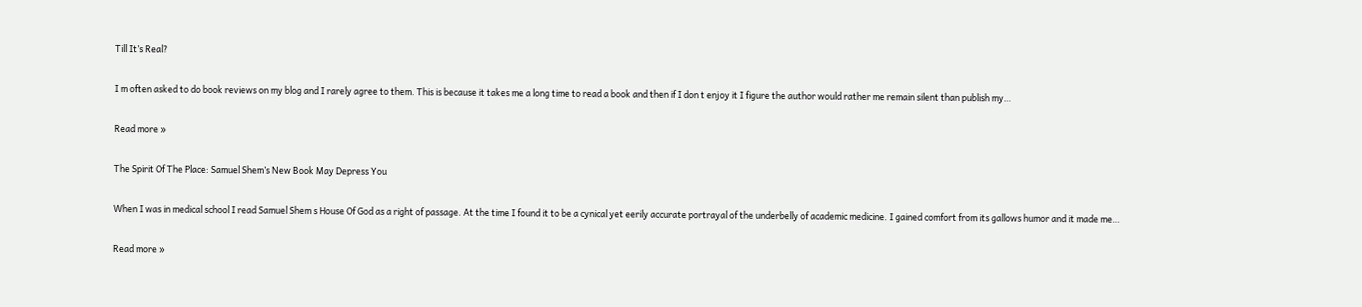Till It’s Real?

I m often asked to do book reviews on my blog and I rarely agree to them. This is because it takes me a long time to read a book and then if I don t enjoy it I figure the author would rather me remain silent than publish my…

Read more »

The Spirit Of The Place: Samuel Shem’s New Book May Depress You

When I was in medical school I read Samuel Shem s House Of God as a right of passage. At the time I found it to be a cynical yet eerily accurate portrayal of the underbelly of academic medicine. I gained comfort from its gallows humor and it made me…

Read more »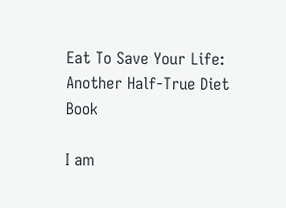Eat To Save Your Life: Another Half-True Diet Book

I am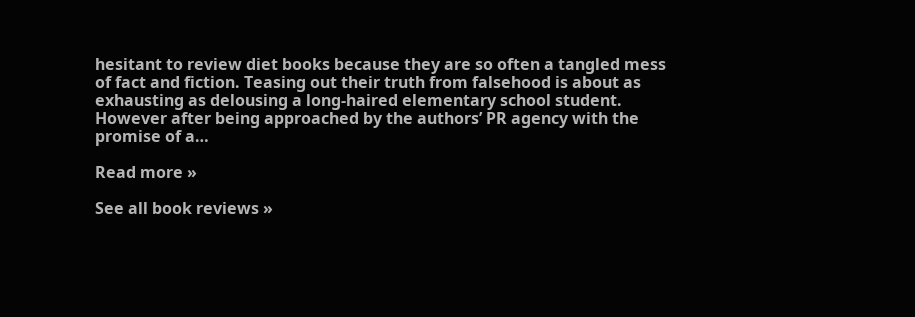hesitant to review diet books because they are so often a tangled mess of fact and fiction. Teasing out their truth from falsehood is about as exhausting as delousing a long-haired elementary school student. However after being approached by the authors’ PR agency with the promise of a…

Read more »

See all book reviews »